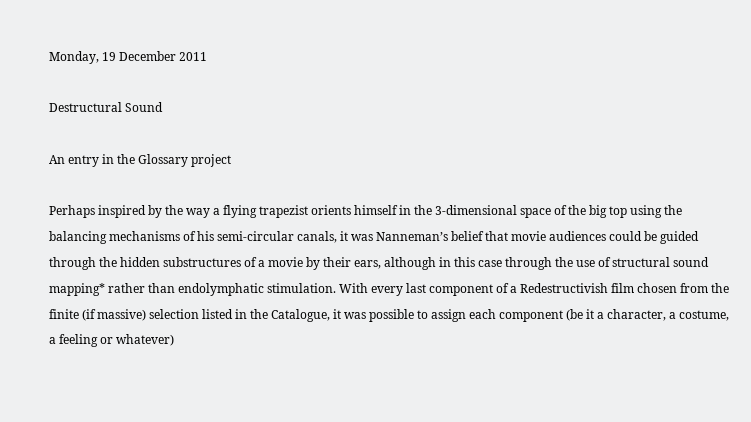Monday, 19 December 2011

Destructural Sound

An entry in the Glossary project

Perhaps inspired by the way a flying trapezist orients himself in the 3-dimensional space of the big top using the balancing mechanisms of his semi-circular canals, it was Nanneman’s belief that movie audiences could be guided through the hidden substructures of a movie by their ears, although in this case through the use of structural sound mapping* rather than endolymphatic stimulation. With every last component of a Redestructivish film chosen from the finite (if massive) selection listed in the Catalogue, it was possible to assign each component (be it a character, a costume, a feeling or whatever)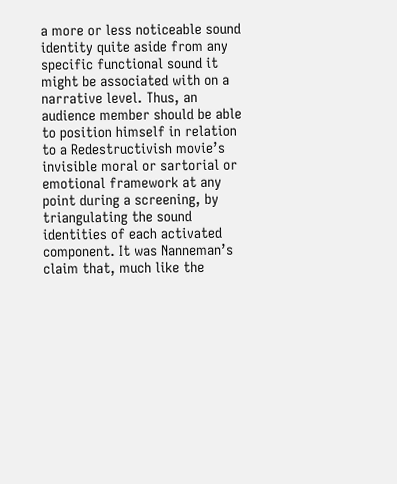a more or less noticeable sound identity quite aside from any specific functional sound it might be associated with on a narrative level. Thus, an audience member should be able to position himself in relation to a Redestructivish movie’s invisible moral or sartorial or emotional framework at any point during a screening, by triangulating the sound identities of each activated component. It was Nanneman’s claim that, much like the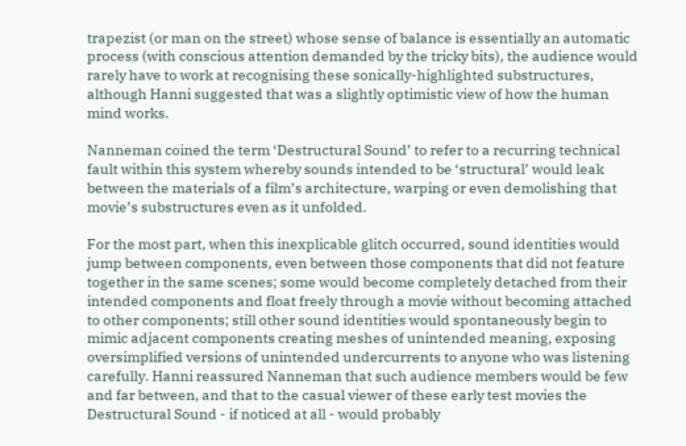trapezist (or man on the street) whose sense of balance is essentially an automatic process (with conscious attention demanded by the tricky bits), the audience would rarely have to work at recognising these sonically-highlighted substructures, although Hanni suggested that was a slightly optimistic view of how the human mind works.

Nanneman coined the term ‘Destructural Sound’ to refer to a recurring technical fault within this system whereby sounds intended to be ‘structural’ would leak between the materials of a film’s architecture, warping or even demolishing that movie’s substructures even as it unfolded.

For the most part, when this inexplicable glitch occurred, sound identities would jump between components, even between those components that did not feature together in the same scenes; some would become completely detached from their intended components and float freely through a movie without becoming attached to other components; still other sound identities would spontaneously begin to mimic adjacent components creating meshes of unintended meaning, exposing oversimplified versions of unintended undercurrents to anyone who was listening carefully. Hanni reassured Nanneman that such audience members would be few and far between, and that to the casual viewer of these early test movies the Destructural Sound - if noticed at all - would probably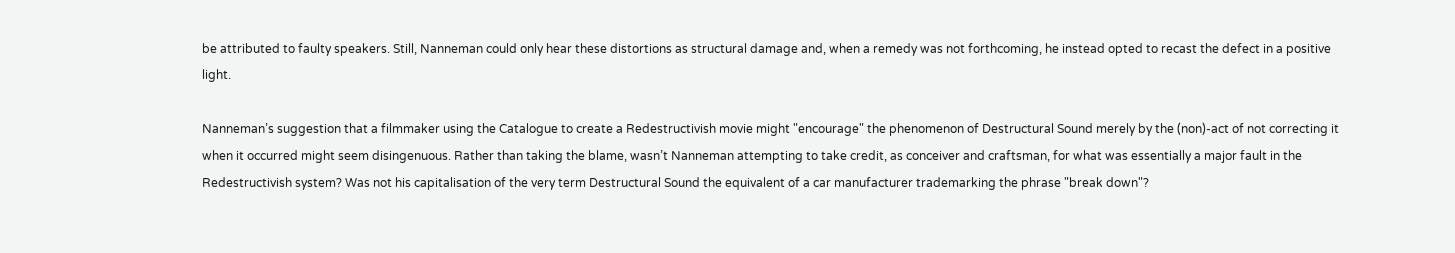be attributed to faulty speakers. Still, Nanneman could only hear these distortions as structural damage and, when a remedy was not forthcoming, he instead opted to recast the defect in a positive light.

Nanneman’s suggestion that a filmmaker using the Catalogue to create a Redestructivish movie might "encourage" the phenomenon of Destructural Sound merely by the (non)-act of not correcting it when it occurred might seem disingenuous. Rather than taking the blame, wasn’t Nanneman attempting to take credit, as conceiver and craftsman, for what was essentially a major fault in the Redestructivish system? Was not his capitalisation of the very term Destructural Sound the equivalent of a car manufacturer trademarking the phrase "break down"?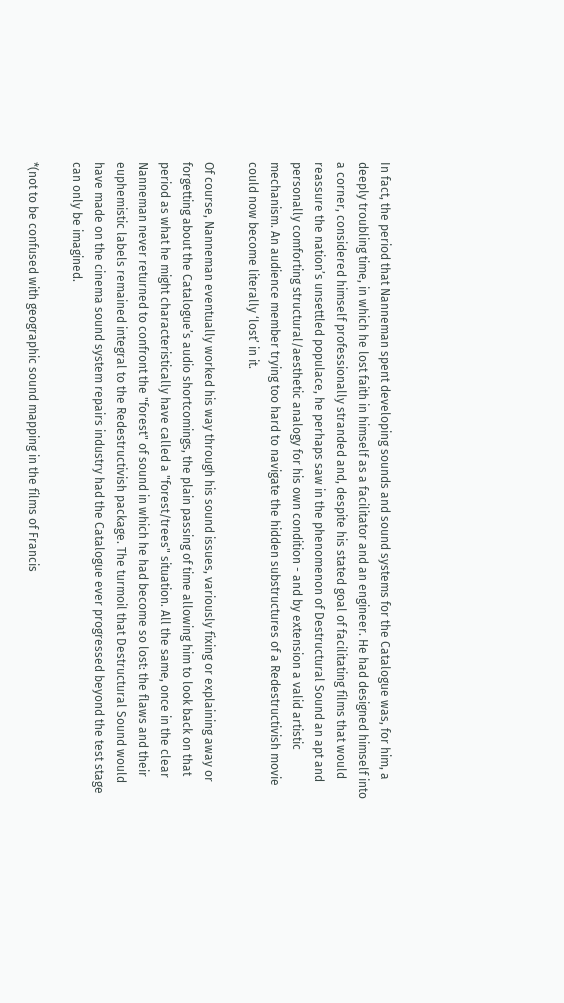In fact, the period that Nanneman spent developing sounds and sound systems for the Catalogue was, for him, a deeply troubling time, in which he lost faith in himself as a facilitator and an engineer. He had designed himself into a corner, considered himself professionally stranded and, despite his stated goal of facilitating films that would reassure the nation’s unsettled populace, he perhaps saw in the phenomenon of Destructural Sound an apt and personally comforting structural/aesthetic analogy for his own condition - and by extension a valid artistic mechanism. An audience member trying too hard to navigate the hidden substructures of a Redestructivish movie could now become literally ‘lost’ in it.

Of course, Nanneman eventually worked his way through his sound issues, variously fixing or explaining away or forgetting about the Catalogue’s audio shortcomings, the plain passing of time allowing him to look back on that period as what he might characteristically have called a "forest/trees" situation. All the same, once in the clear Nanneman never returned to confront the "forest" of sound in which he had become so lost: the flaws and their euphemistic labels remained integral to the Redestructivish package. The turmoil that Destructural Sound would have made on the cinema sound system repairs industry had the Catalogue ever progressed beyond the test stage can only be imagined.

*(not to be confused with geographic sound mapping in the films of Francis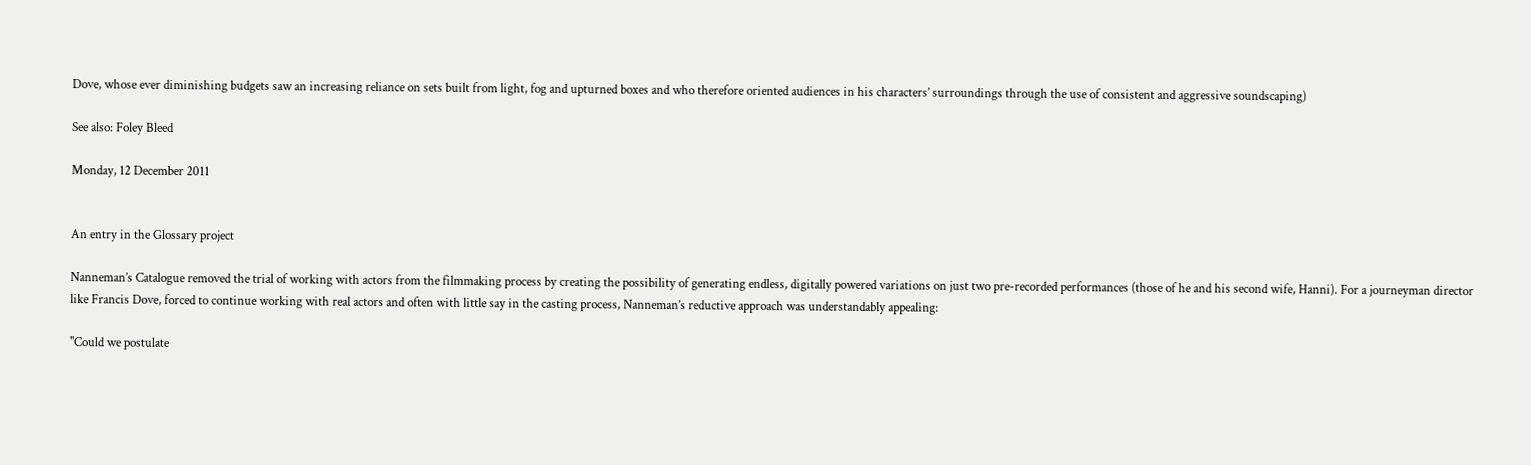Dove, whose ever diminishing budgets saw an increasing reliance on sets built from light, fog and upturned boxes and who therefore oriented audiences in his characters’ surroundings through the use of consistent and aggressive soundscaping)

See also: Foley Bleed

Monday, 12 December 2011


An entry in the Glossary project

Nanneman’s Catalogue removed the trial of working with actors from the filmmaking process by creating the possibility of generating endless, digitally powered variations on just two pre-recorded performances (those of he and his second wife, Hanni). For a journeyman director like Francis Dove, forced to continue working with real actors and often with little say in the casting process, Nanneman’s reductive approach was understandably appealing:

"Could we postulate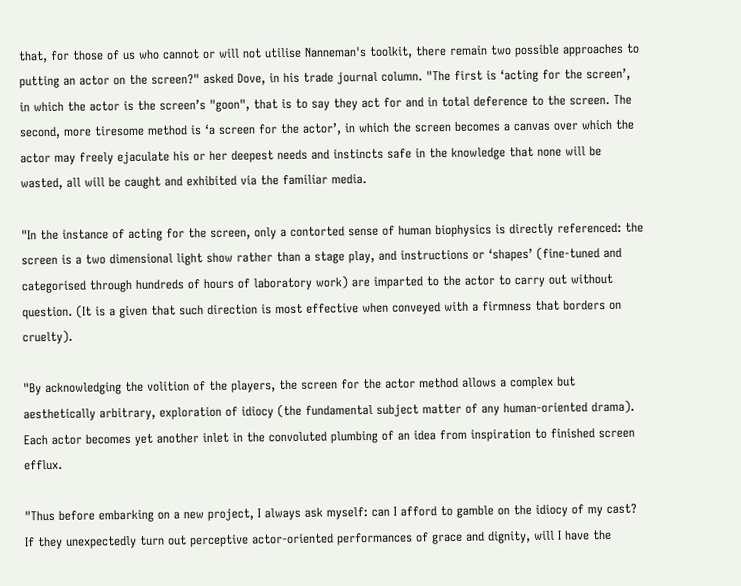that, for those of us who cannot or will not utilise Nanneman's toolkit, there remain two possible approaches to putting an actor on the screen?" asked Dove, in his trade journal column. "The first is ‘acting for the screen’, in which the actor is the screen’s "goon", that is to say they act for and in total deference to the screen. The second, more tiresome method is ‘a screen for the actor’, in which the screen becomes a canvas over which the actor may freely ejaculate his or her deepest needs and instincts safe in the knowledge that none will be wasted, all will be caught and exhibited via the familiar media.

"In the instance of acting for the screen, only a contorted sense of human biophysics is directly referenced: the screen is a two dimensional light show rather than a stage play, and instructions or ‘shapes’ (fine-tuned and categorised through hundreds of hours of laboratory work) are imparted to the actor to carry out without question. (It is a given that such direction is most effective when conveyed with a firmness that borders on cruelty).

"By acknowledging the volition of the players, the screen for the actor method allows a complex but aesthetically arbitrary, exploration of idiocy (the fundamental subject matter of any human-oriented drama). Each actor becomes yet another inlet in the convoluted plumbing of an idea from inspiration to finished screen efflux.

"Thus before embarking on a new project, I always ask myself: can I afford to gamble on the idiocy of my cast? If they unexpectedly turn out perceptive actor-oriented performances of grace and dignity, will I have the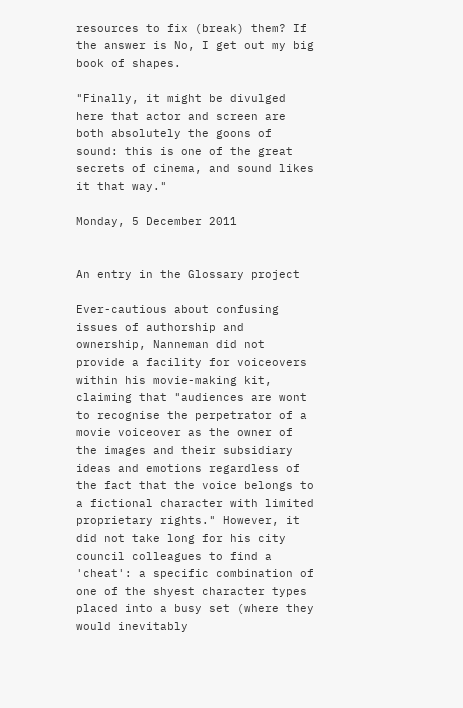resources to fix (break) them? If the answer is No, I get out my big book of shapes.

"Finally, it might be divulged here that actor and screen are both absolutely the goons of sound: this is one of the great secrets of cinema, and sound likes it that way."

Monday, 5 December 2011


An entry in the Glossary project

Ever-cautious about confusing issues of authorship and ownership, Nanneman did not provide a facility for voiceovers within his movie-making kit, claiming that "audiences are wont to recognise the perpetrator of a movie voiceover as the owner of the images and their subsidiary ideas and emotions regardless of the fact that the voice belongs to a fictional character with limited proprietary rights." However, it did not take long for his city council colleagues to find a 'cheat': a specific combination of one of the shyest character types placed into a busy set (where they would inevitably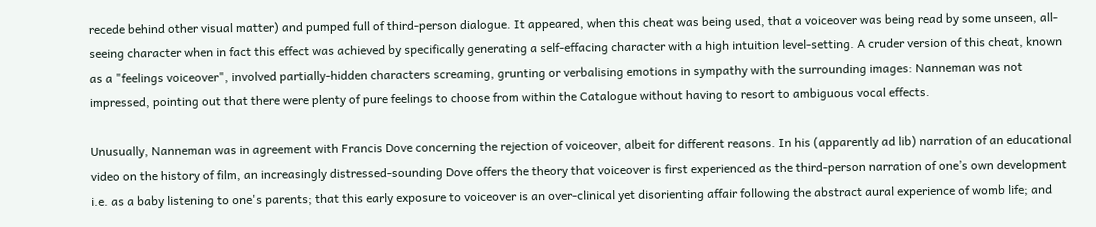recede behind other visual matter) and pumped full of third-person dialogue. It appeared, when this cheat was being used, that a voiceover was being read by some unseen, all-seeing character when in fact this effect was achieved by specifically generating a self-effacing character with a high intuition level-setting. A cruder version of this cheat, known as a "feelings voiceover", involved partially-hidden characters screaming, grunting or verbalising emotions in sympathy with the surrounding images: Nanneman was not impressed, pointing out that there were plenty of pure feelings to choose from within the Catalogue without having to resort to ambiguous vocal effects.

Unusually, Nanneman was in agreement with Francis Dove concerning the rejection of voiceover, albeit for different reasons. In his (apparently ad lib) narration of an educational video on the history of film, an increasingly distressed-sounding Dove offers the theory that voiceover is first experienced as the third-person narration of one’s own development i.e. as a baby listening to one's parents; that this early exposure to voiceover is an over-clinical yet disorienting affair following the abstract aural experience of womb life; and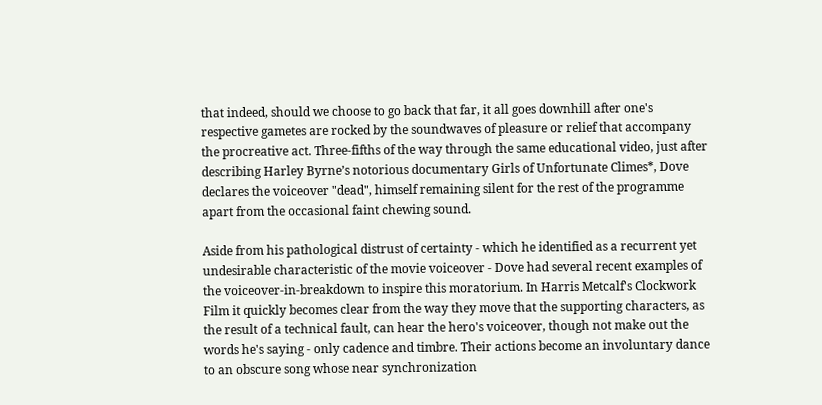that indeed, should we choose to go back that far, it all goes downhill after one's respective gametes are rocked by the soundwaves of pleasure or relief that accompany the procreative act. Three-fifths of the way through the same educational video, just after describing Harley Byrne’s notorious documentary Girls of Unfortunate Climes*, Dove declares the voiceover "dead", himself remaining silent for the rest of the programme apart from the occasional faint chewing sound.

Aside from his pathological distrust of certainty - which he identified as a recurrent yet undesirable characteristic of the movie voiceover - Dove had several recent examples of the voiceover-in-breakdown to inspire this moratorium. In Harris Metcalf's Clockwork Film it quickly becomes clear from the way they move that the supporting characters, as the result of a technical fault, can hear the hero's voiceover, though not make out the words he's saying - only cadence and timbre. Their actions become an involuntary dance to an obscure song whose near synchronization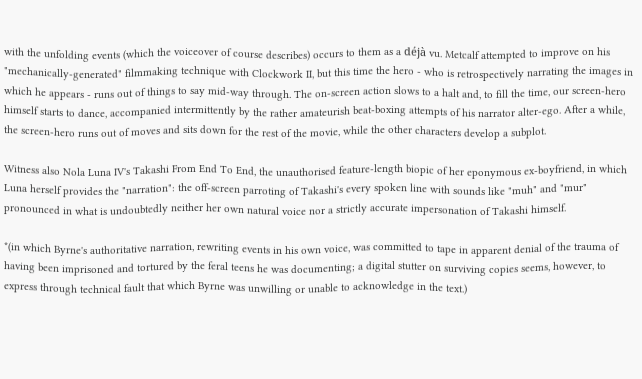with the unfolding events (which the voiceover of course describes) occurs to them as a déjà vu. Metcalf attempted to improve on his "mechanically-generated" filmmaking technique with Clockwork II, but this time the hero - who is retrospectively narrating the images in which he appears - runs out of things to say mid-way through. The on-screen action slows to a halt and, to fill the time, our screen-hero himself starts to dance, accompanied intermittently by the rather amateurish beat-boxing attempts of his narrator alter-ego. After a while, the screen-hero runs out of moves and sits down for the rest of the movie, while the other characters develop a subplot.

Witness also Nola Luna IV's Takashi From End To End, the unauthorised feature-length biopic of her eponymous ex-boyfriend, in which Luna herself provides the "narration": the off-screen parroting of Takashi's every spoken line with sounds like "muh" and "mur" pronounced in what is undoubtedly neither her own natural voice nor a strictly accurate impersonation of Takashi himself.

*(in which Byrne's authoritative narration, rewriting events in his own voice, was committed to tape in apparent denial of the trauma of having been imprisoned and tortured by the feral teens he was documenting; a digital stutter on surviving copies seems, however, to express through technical fault that which Byrne was unwilling or unable to acknowledge in the text.)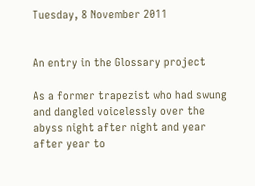Tuesday, 8 November 2011


An entry in the Glossary project

As a former trapezist who had swung and dangled voicelessly over the abyss night after night and year after year to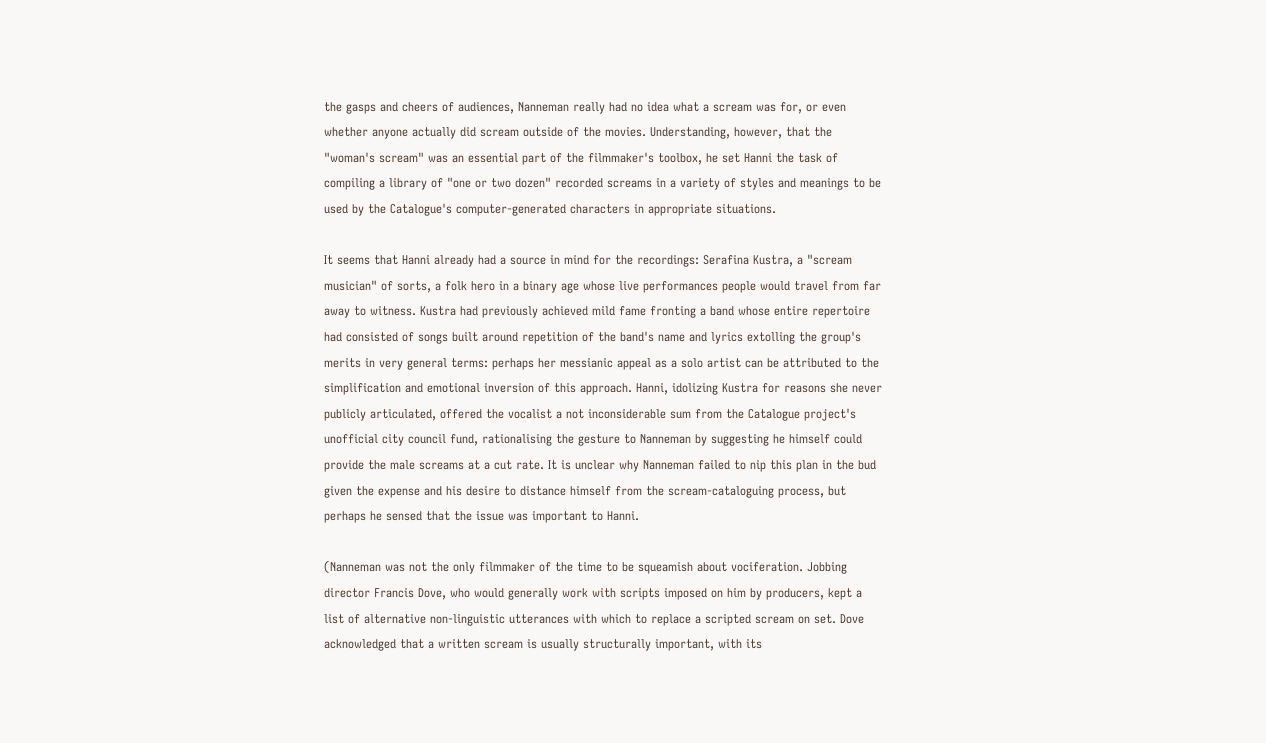the gasps and cheers of audiences, Nanneman really had no idea what a scream was for, or even whether anyone actually did scream outside of the movies. Understanding, however, that the "woman's scream" was an essential part of the filmmaker's toolbox, he set Hanni the task of compiling a library of "one or two dozen" recorded screams in a variety of styles and meanings to be used by the Catalogue's computer-generated characters in appropriate situations.

It seems that Hanni already had a source in mind for the recordings: Serafina Kustra, a "scream musician" of sorts, a folk hero in a binary age whose live performances people would travel from far away to witness. Kustra had previously achieved mild fame fronting a band whose entire repertoire had consisted of songs built around repetition of the band's name and lyrics extolling the group's merits in very general terms: perhaps her messianic appeal as a solo artist can be attributed to the simplification and emotional inversion of this approach. Hanni, idolizing Kustra for reasons she never publicly articulated, offered the vocalist a not inconsiderable sum from the Catalogue project's unofficial city council fund, rationalising the gesture to Nanneman by suggesting he himself could provide the male screams at a cut rate. It is unclear why Nanneman failed to nip this plan in the bud given the expense and his desire to distance himself from the scream-cataloguing process, but perhaps he sensed that the issue was important to Hanni.

(Nanneman was not the only filmmaker of the time to be squeamish about vociferation. Jobbing director Francis Dove, who would generally work with scripts imposed on him by producers, kept a list of alternative non-linguistic utterances with which to replace a scripted scream on set. Dove acknowledged that a written scream is usually structurally important, with its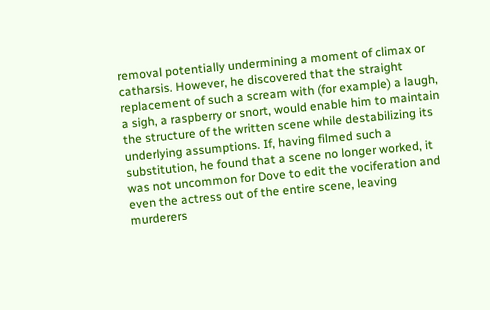removal potentially undermining a moment of climax or catharsis. However, he discovered that the straight replacement of such a scream with (for example) a laugh, a sigh, a raspberry or snort, would enable him to maintain the structure of the written scene while destabilizing its underlying assumptions. If, having filmed such a substitution, he found that a scene no longer worked, it was not uncommon for Dove to edit the vociferation and even the actress out of the entire scene, leaving murderers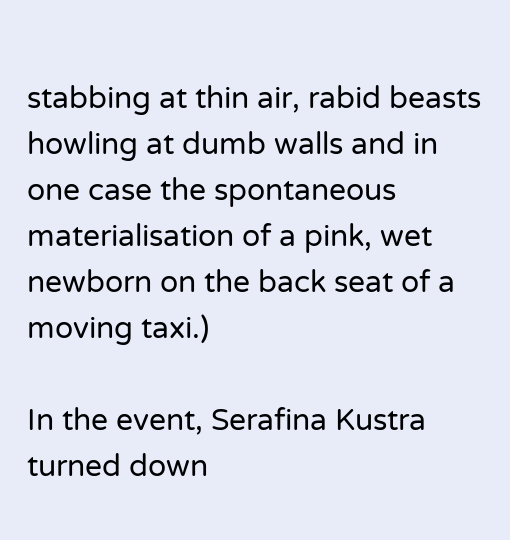stabbing at thin air, rabid beasts howling at dumb walls and in one case the spontaneous materialisation of a pink, wet newborn on the back seat of a moving taxi.)

In the event, Serafina Kustra turned down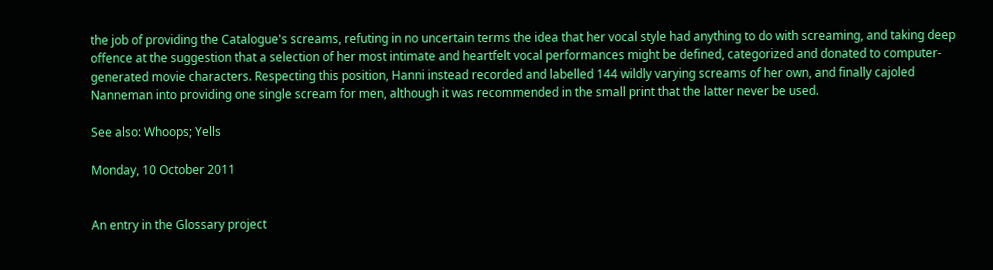the job of providing the Catalogue's screams, refuting in no uncertain terms the idea that her vocal style had anything to do with screaming, and taking deep offence at the suggestion that a selection of her most intimate and heartfelt vocal performances might be defined, categorized and donated to computer-generated movie characters. Respecting this position, Hanni instead recorded and labelled 144 wildly varying screams of her own, and finally cajoled Nanneman into providing one single scream for men, although it was recommended in the small print that the latter never be used.

See also: Whoops; Yells

Monday, 10 October 2011


An entry in the Glossary project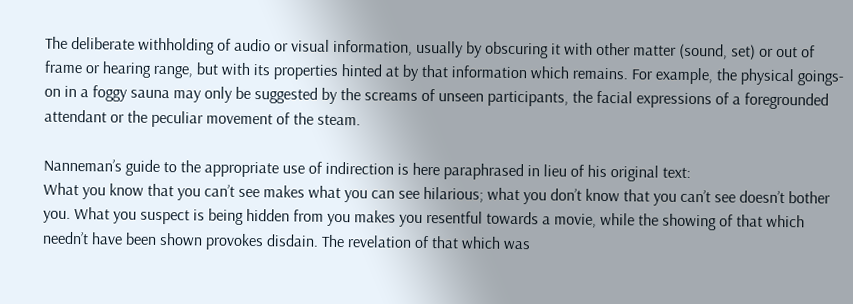The deliberate withholding of audio or visual information, usually by obscuring it with other matter (sound, set) or out of frame or hearing range, but with its properties hinted at by that information which remains. For example, the physical goings-on in a foggy sauna may only be suggested by the screams of unseen participants, the facial expressions of a foregrounded attendant or the peculiar movement of the steam.

Nanneman’s guide to the appropriate use of indirection is here paraphrased in lieu of his original text:
What you know that you can’t see makes what you can see hilarious; what you don’t know that you can’t see doesn’t bother you. What you suspect is being hidden from you makes you resentful towards a movie, while the showing of that which needn’t have been shown provokes disdain. The revelation of that which was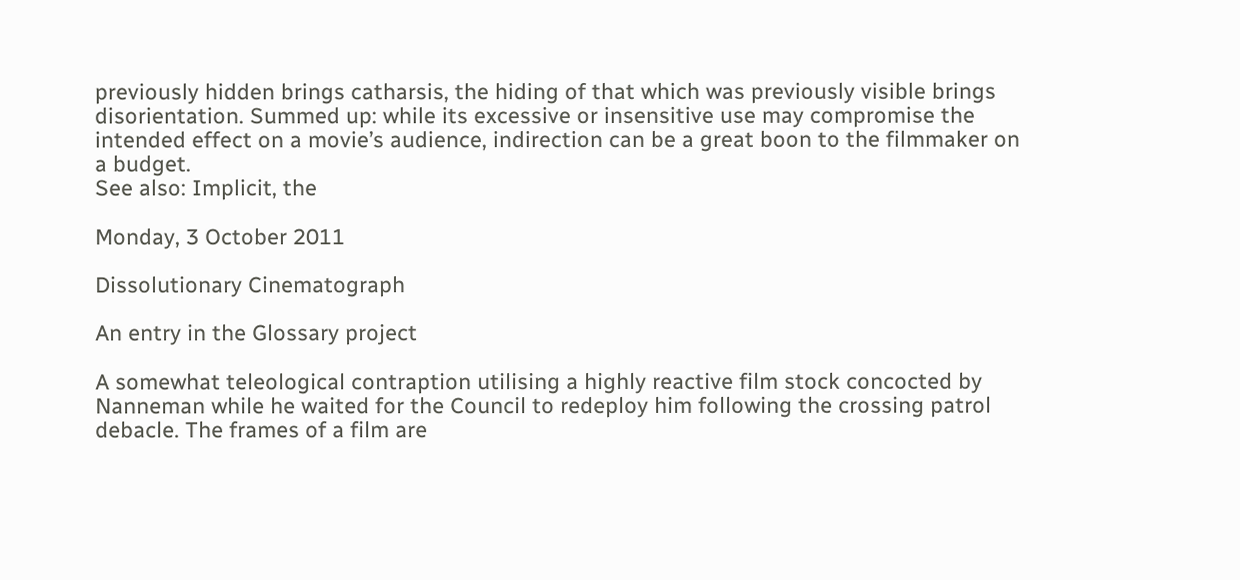previously hidden brings catharsis, the hiding of that which was previously visible brings disorientation. Summed up: while its excessive or insensitive use may compromise the intended effect on a movie’s audience, indirection can be a great boon to the filmmaker on a budget.
See also: Implicit, the

Monday, 3 October 2011

Dissolutionary Cinematograph

An entry in the Glossary project

A somewhat teleological contraption utilising a highly reactive film stock concocted by Nanneman while he waited for the Council to redeploy him following the crossing patrol debacle. The frames of a film are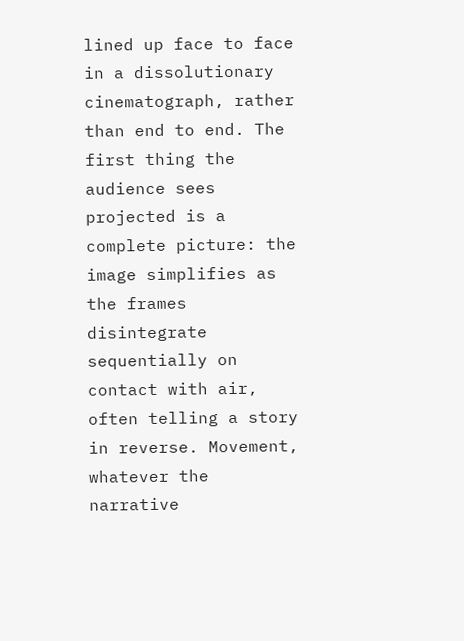lined up face to face in a dissolutionary cinematograph, rather than end to end. The first thing the audience sees projected is a complete picture: the image simplifies as the frames disintegrate sequentially on contact with air, often telling a story in reverse. Movement, whatever the narrative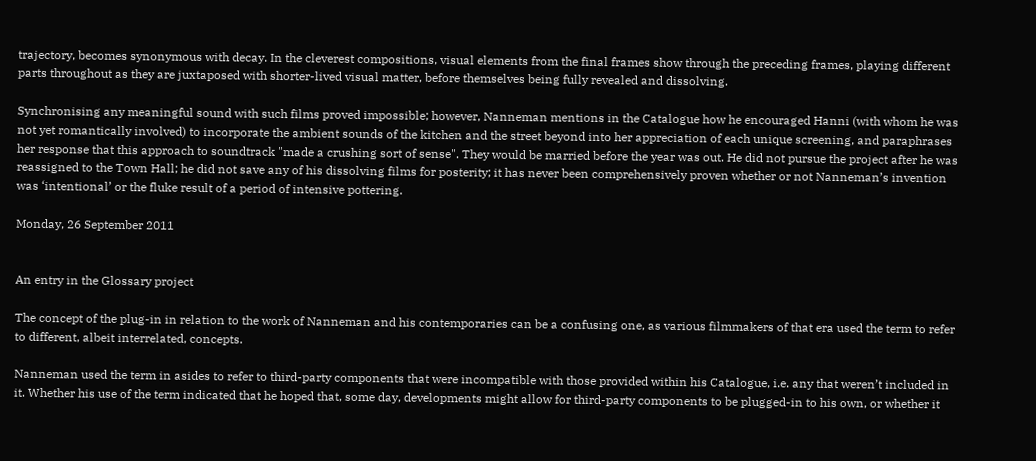trajectory, becomes synonymous with decay. In the cleverest compositions, visual elements from the final frames show through the preceding frames, playing different parts throughout as they are juxtaposed with shorter-lived visual matter, before themselves being fully revealed and dissolving.

Synchronising any meaningful sound with such films proved impossible; however, Nanneman mentions in the Catalogue how he encouraged Hanni (with whom he was not yet romantically involved) to incorporate the ambient sounds of the kitchen and the street beyond into her appreciation of each unique screening, and paraphrases her response that this approach to soundtrack "made a crushing sort of sense". They would be married before the year was out. He did not pursue the project after he was reassigned to the Town Hall; he did not save any of his dissolving films for posterity; it has never been comprehensively proven whether or not Nanneman’s invention was ‘intentional’ or the fluke result of a period of intensive pottering.

Monday, 26 September 2011


An entry in the Glossary project

The concept of the plug-in in relation to the work of Nanneman and his contemporaries can be a confusing one, as various filmmakers of that era used the term to refer to different, albeit interrelated, concepts.

Nanneman used the term in asides to refer to third-party components that were incompatible with those provided within his Catalogue, i.e. any that weren’t included in it. Whether his use of the term indicated that he hoped that, some day, developments might allow for third-party components to be plugged-in to his own, or whether it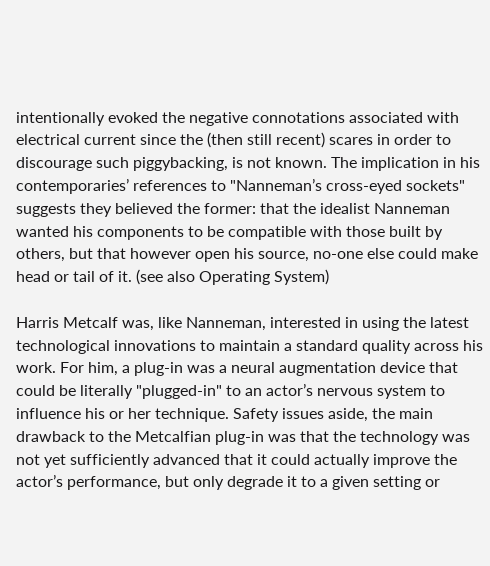intentionally evoked the negative connotations associated with electrical current since the (then still recent) scares in order to discourage such piggybacking, is not known. The implication in his contemporaries’ references to "Nanneman’s cross-eyed sockets" suggests they believed the former: that the idealist Nanneman wanted his components to be compatible with those built by others, but that however open his source, no-one else could make head or tail of it. (see also Operating System)

Harris Metcalf was, like Nanneman, interested in using the latest technological innovations to maintain a standard quality across his work. For him, a plug-in was a neural augmentation device that could be literally "plugged-in" to an actor’s nervous system to influence his or her technique. Safety issues aside, the main drawback to the Metcalfian plug-in was that the technology was not yet sufficiently advanced that it could actually improve the actor’s performance, but only degrade it to a given setting or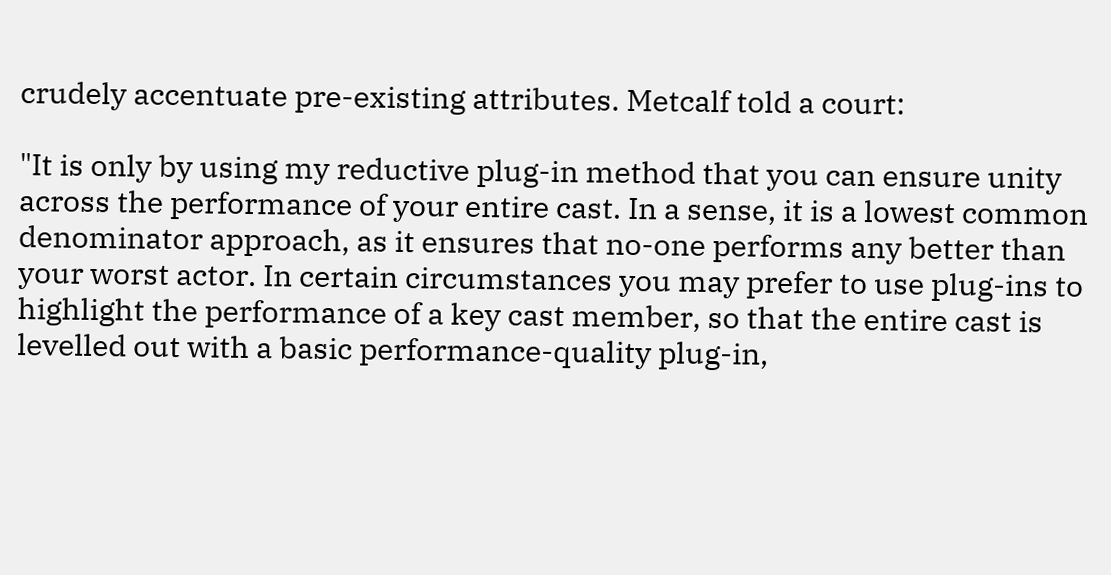crudely accentuate pre-existing attributes. Metcalf told a court:

"It is only by using my reductive plug-in method that you can ensure unity across the performance of your entire cast. In a sense, it is a lowest common denominator approach, as it ensures that no-one performs any better than your worst actor. In certain circumstances you may prefer to use plug-ins to highlight the performance of a key cast member, so that the entire cast is levelled out with a basic performance-quality plug-in,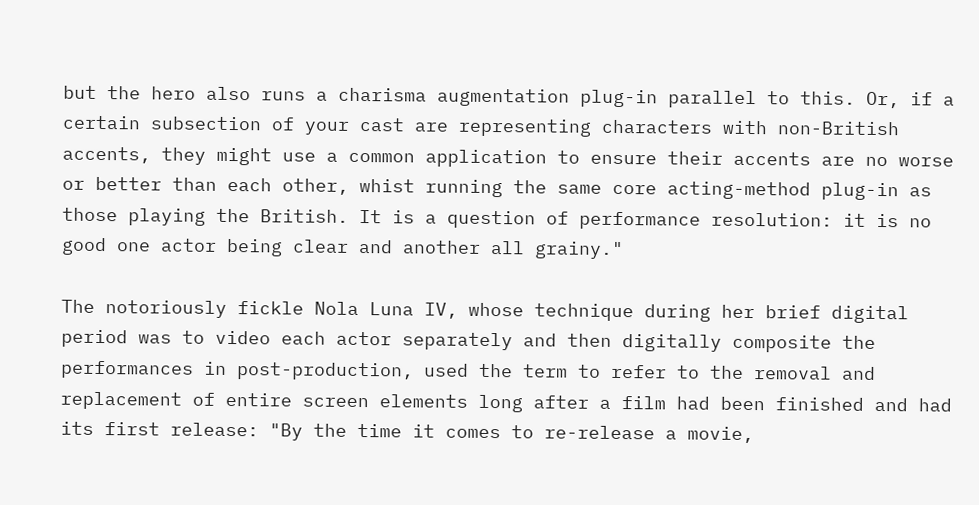but the hero also runs a charisma augmentation plug-in parallel to this. Or, if a certain subsection of your cast are representing characters with non-British accents, they might use a common application to ensure their accents are no worse or better than each other, whist running the same core acting-method plug-in as those playing the British. It is a question of performance resolution: it is no good one actor being clear and another all grainy."

The notoriously fickle Nola Luna IV, whose technique during her brief digital period was to video each actor separately and then digitally composite the performances in post-production, used the term to refer to the removal and replacement of entire screen elements long after a film had been finished and had its first release: "By the time it comes to re-release a movie,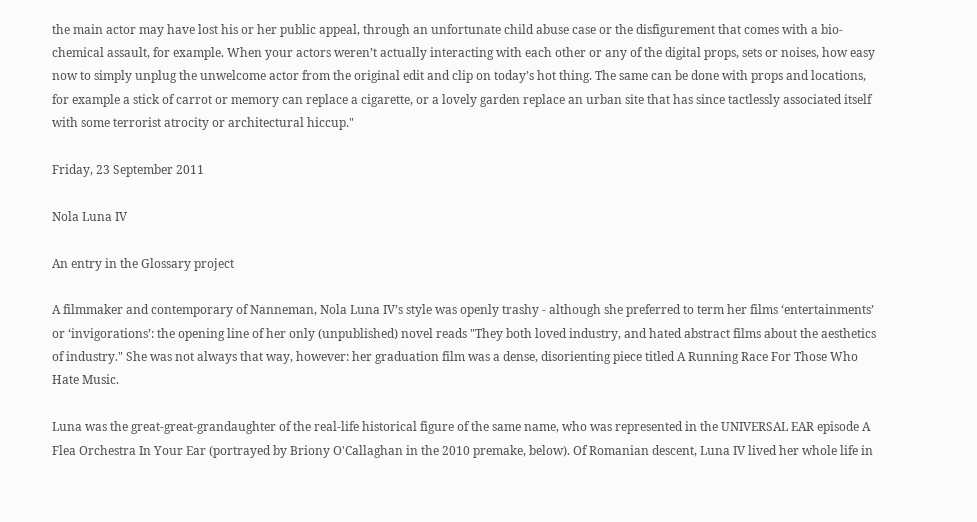the main actor may have lost his or her public appeal, through an unfortunate child abuse case or the disfigurement that comes with a bio-chemical assault, for example. When your actors weren’t actually interacting with each other or any of the digital props, sets or noises, how easy now to simply unplug the unwelcome actor from the original edit and clip on today’s hot thing. The same can be done with props and locations, for example a stick of carrot or memory can replace a cigarette, or a lovely garden replace an urban site that has since tactlessly associated itself with some terrorist atrocity or architectural hiccup."

Friday, 23 September 2011

Nola Luna IV

An entry in the Glossary project

A filmmaker and contemporary of Nanneman, Nola Luna IV’s style was openly trashy - although she preferred to term her films ‘entertainments’ or ‘invigorations’: the opening line of her only (unpublished) novel reads "They both loved industry, and hated abstract films about the aesthetics of industry." She was not always that way, however: her graduation film was a dense, disorienting piece titled A Running Race For Those Who Hate Music.

Luna was the great-great-grandaughter of the real-life historical figure of the same name, who was represented in the UNIVERSAL EAR episode A Flea Orchestra In Your Ear (portrayed by Briony O'Callaghan in the 2010 premake, below). Of Romanian descent, Luna IV lived her whole life in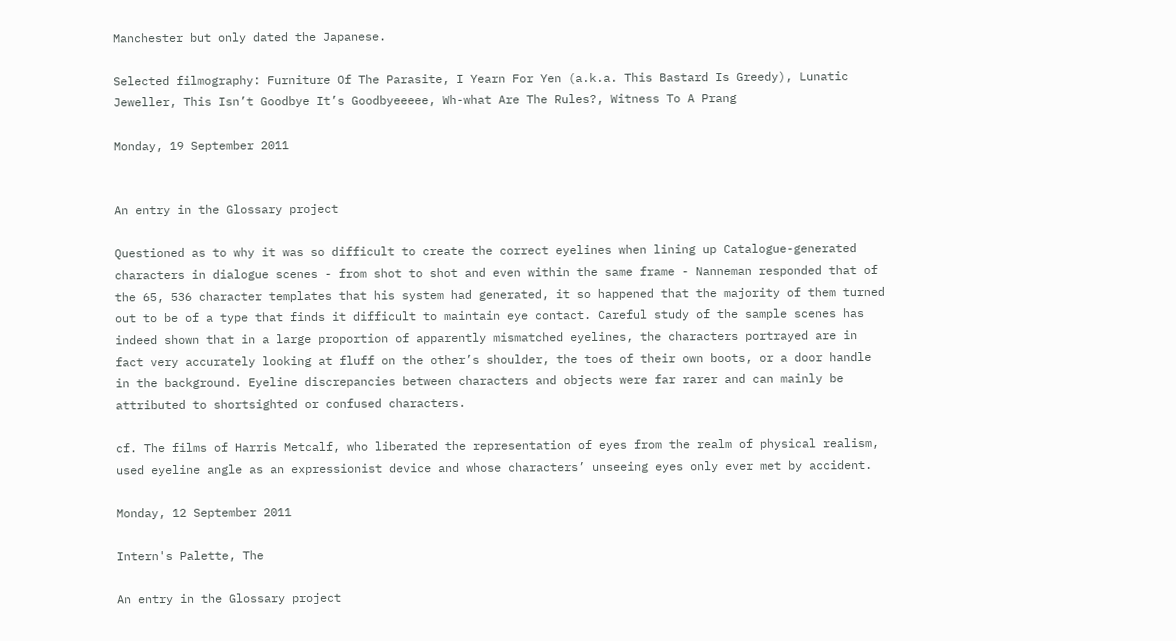Manchester but only dated the Japanese.

Selected filmography: Furniture Of The Parasite, I Yearn For Yen (a.k.a. This Bastard Is Greedy), Lunatic Jeweller, This Isn’t Goodbye It’s Goodbyeeeee, Wh-what Are The Rules?, Witness To A Prang

Monday, 19 September 2011


An entry in the Glossary project

Questioned as to why it was so difficult to create the correct eyelines when lining up Catalogue-generated characters in dialogue scenes - from shot to shot and even within the same frame - Nanneman responded that of the 65, 536 character templates that his system had generated, it so happened that the majority of them turned out to be of a type that finds it difficult to maintain eye contact. Careful study of the sample scenes has indeed shown that in a large proportion of apparently mismatched eyelines, the characters portrayed are in fact very accurately looking at fluff on the other’s shoulder, the toes of their own boots, or a door handle in the background. Eyeline discrepancies between characters and objects were far rarer and can mainly be attributed to shortsighted or confused characters.

cf. The films of Harris Metcalf, who liberated the representation of eyes from the realm of physical realism, used eyeline angle as an expressionist device and whose characters’ unseeing eyes only ever met by accident.

Monday, 12 September 2011

Intern's Palette, The

An entry in the Glossary project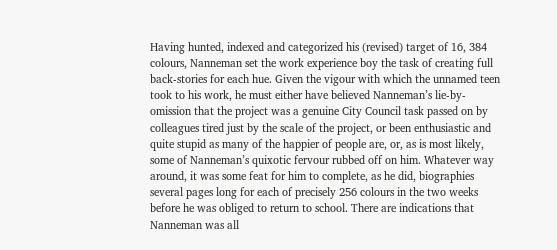Having hunted, indexed and categorized his (revised) target of 16, 384 colours, Nanneman set the work experience boy the task of creating full back-stories for each hue. Given the vigour with which the unnamed teen took to his work, he must either have believed Nanneman’s lie-by-omission that the project was a genuine City Council task passed on by colleagues tired just by the scale of the project, or been enthusiastic and quite stupid as many of the happier of people are, or, as is most likely, some of Nanneman’s quixotic fervour rubbed off on him. Whatever way around, it was some feat for him to complete, as he did, biographies several pages long for each of precisely 256 colours in the two weeks before he was obliged to return to school. There are indications that Nanneman was all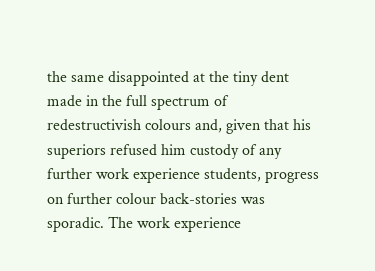the same disappointed at the tiny dent made in the full spectrum of redestructivish colours and, given that his superiors refused him custody of any further work experience students, progress on further colour back-stories was sporadic. The work experience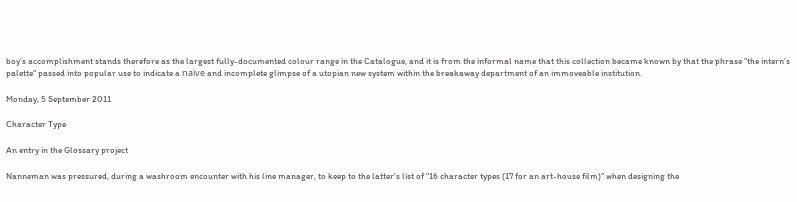boy’s accomplishment stands therefore as the largest fully-documented colour range in the Catalogue, and it is from the informal name that this collection became known by that the phrase "the intern’s palette" passed into popular use to indicate a naïve and incomplete glimpse of a utopian new system within the breakaway department of an immoveable institution.

Monday, 5 September 2011

Character Type

An entry in the Glossary project

Nanneman was pressured, during a washroom encounter with his line manager, to keep to the latter's list of "16 character types (17 for an art-house film)" when designing the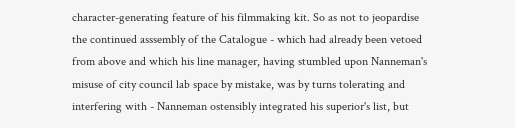character-generating feature of his filmmaking kit. So as not to jeopardise the continued asssembly of the Catalogue - which had already been vetoed from above and which his line manager, having stumbled upon Nanneman's misuse of city council lab space by mistake, was by turns tolerating and interfering with - Nanneman ostensibly integrated his superior's list, but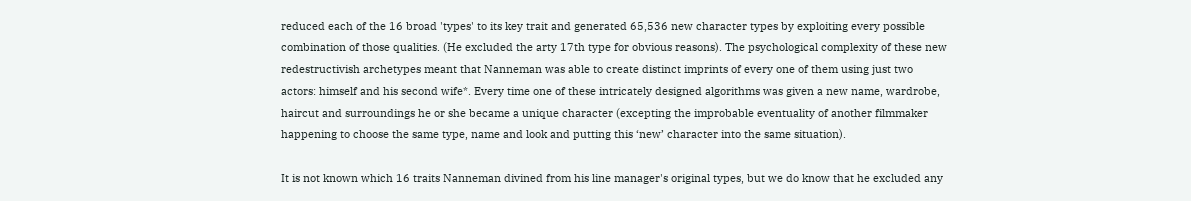reduced each of the 16 broad 'types' to its key trait and generated 65,536 new character types by exploiting every possible combination of those qualities. (He excluded the arty 17th type for obvious reasons). The psychological complexity of these new redestructivish archetypes meant that Nanneman was able to create distinct imprints of every one of them using just two actors: himself and his second wife*. Every time one of these intricately designed algorithms was given a new name, wardrobe, haircut and surroundings he or she became a unique character (excepting the improbable eventuality of another filmmaker happening to choose the same type, name and look and putting this ‘new’ character into the same situation).

It is not known which 16 traits Nanneman divined from his line manager's original types, but we do know that he excluded any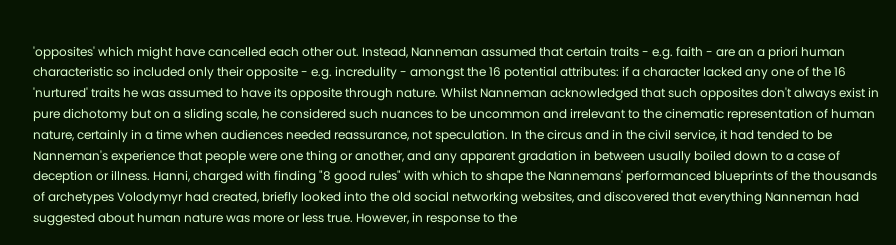'opposites' which might have cancelled each other out. Instead, Nanneman assumed that certain traits - e.g. faith - are an a priori human characteristic so included only their opposite - e.g. incredulity - amongst the 16 potential attributes: if a character lacked any one of the 16 'nurtured' traits he was assumed to have its opposite through nature. Whilst Nanneman acknowledged that such opposites don't always exist in pure dichotomy but on a sliding scale, he considered such nuances to be uncommon and irrelevant to the cinematic representation of human nature, certainly in a time when audiences needed reassurance, not speculation. In the circus and in the civil service, it had tended to be Nanneman's experience that people were one thing or another, and any apparent gradation in between usually boiled down to a case of deception or illness. Hanni, charged with finding "8 good rules" with which to shape the Nannemans' performanced blueprints of the thousands of archetypes Volodymyr had created, briefly looked into the old social networking websites, and discovered that everything Nanneman had suggested about human nature was more or less true. However, in response to the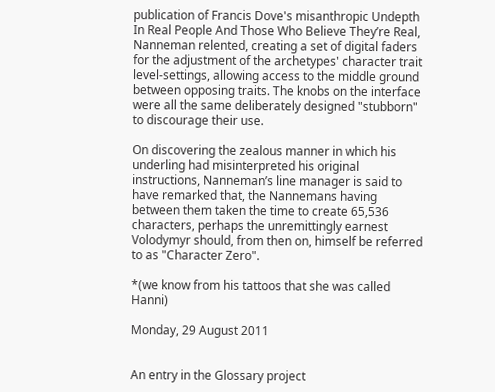publication of Francis Dove's misanthropic Undepth In Real People And Those Who Believe They’re Real, Nanneman relented, creating a set of digital faders for the adjustment of the archetypes' character trait level-settings, allowing access to the middle ground between opposing traits. The knobs on the interface were all the same deliberately designed "stubborn" to discourage their use.

On discovering the zealous manner in which his underling had misinterpreted his original instructions, Nanneman’s line manager is said to have remarked that, the Nannemans having between them taken the time to create 65,536 characters, perhaps the unremittingly earnest Volodymyr should, from then on, himself be referred to as "Character Zero".

*(we know from his tattoos that she was called Hanni)

Monday, 29 August 2011


An entry in the Glossary project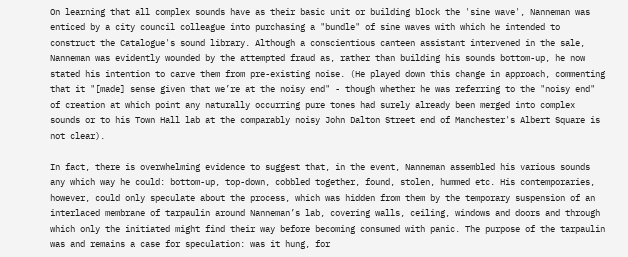On learning that all complex sounds have as their basic unit or building block the 'sine wave', Nanneman was enticed by a city council colleague into purchasing a "bundle" of sine waves with which he intended to construct the Catalogue's sound library. Although a conscientious canteen assistant intervened in the sale, Nanneman was evidently wounded by the attempted fraud as, rather than building his sounds bottom-up, he now stated his intention to carve them from pre-existing noise. (He played down this change in approach, commenting that it "[made] sense given that we’re at the noisy end" - though whether he was referring to the "noisy end" of creation at which point any naturally occurring pure tones had surely already been merged into complex sounds or to his Town Hall lab at the comparably noisy John Dalton Street end of Manchester's Albert Square is not clear).

In fact, there is overwhelming evidence to suggest that, in the event, Nanneman assembled his various sounds any which way he could: bottom-up, top-down, cobbled together, found, stolen, hummed etc. His contemporaries, however, could only speculate about the process, which was hidden from them by the temporary suspension of an interlaced membrane of tarpaulin around Nanneman’s lab, covering walls, ceiling, windows and doors and through which only the initiated might find their way before becoming consumed with panic. The purpose of the tarpaulin was and remains a case for speculation: was it hung, for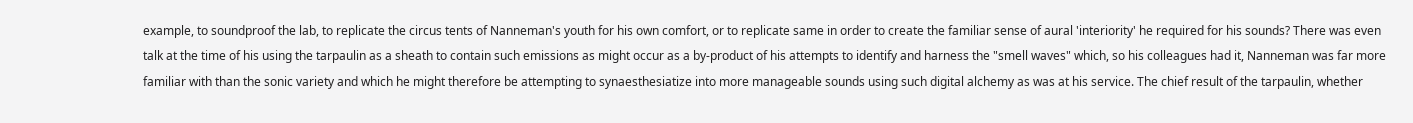example, to soundproof the lab, to replicate the circus tents of Nanneman's youth for his own comfort, or to replicate same in order to create the familiar sense of aural 'interiority' he required for his sounds? There was even talk at the time of his using the tarpaulin as a sheath to contain such emissions as might occur as a by-product of his attempts to identify and harness the "smell waves" which, so his colleagues had it, Nanneman was far more familiar with than the sonic variety and which he might therefore be attempting to synaesthesiatize into more manageable sounds using such digital alchemy as was at his service. The chief result of the tarpaulin, whether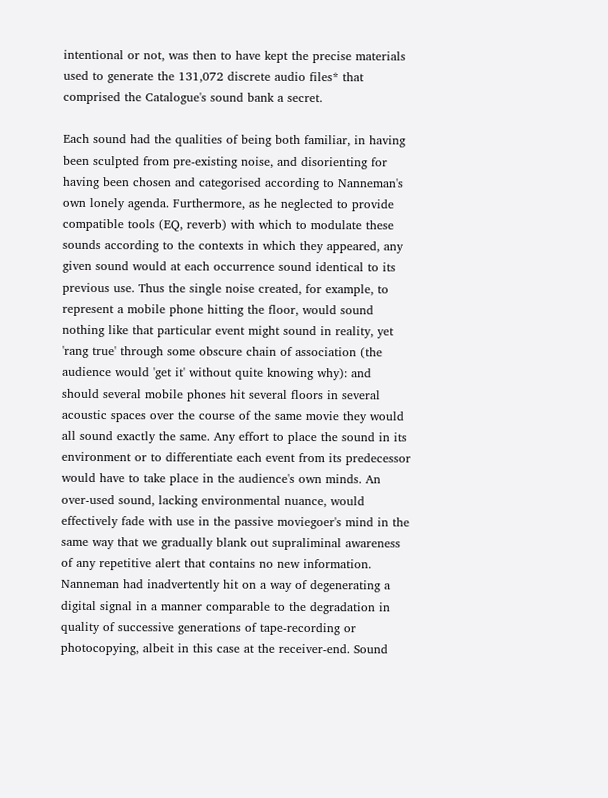intentional or not, was then to have kept the precise materials used to generate the 131,072 discrete audio files* that comprised the Catalogue's sound bank a secret.

Each sound had the qualities of being both familiar, in having been sculpted from pre-existing noise, and disorienting for having been chosen and categorised according to Nanneman's own lonely agenda. Furthermore, as he neglected to provide compatible tools (EQ, reverb) with which to modulate these sounds according to the contexts in which they appeared, any given sound would at each occurrence sound identical to its previous use. Thus the single noise created, for example, to represent a mobile phone hitting the floor, would sound nothing like that particular event might sound in reality, yet 'rang true' through some obscure chain of association (the audience would 'get it' without quite knowing why): and should several mobile phones hit several floors in several acoustic spaces over the course of the same movie they would all sound exactly the same. Any effort to place the sound in its environment or to differentiate each event from its predecessor would have to take place in the audience's own minds. An over-used sound, lacking environmental nuance, would effectively fade with use in the passive moviegoer's mind in the same way that we gradually blank out supraliminal awareness of any repetitive alert that contains no new information. Nanneman had inadvertently hit on a way of degenerating a digital signal in a manner comparable to the degradation in quality of successive generations of tape-recording or photocopying, albeit in this case at the receiver-end. Sound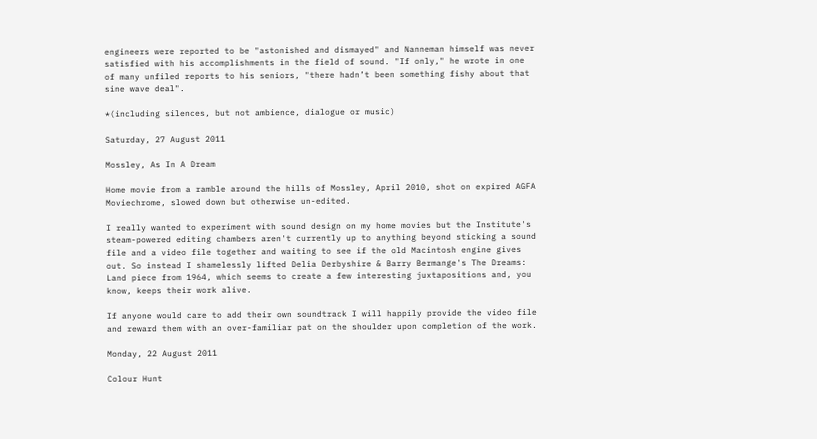engineers were reported to be "astonished and dismayed" and Nanneman himself was never satisfied with his accomplishments in the field of sound. "If only," he wrote in one of many unfiled reports to his seniors, "there hadn’t been something fishy about that sine wave deal".

*(including silences, but not ambience, dialogue or music)

Saturday, 27 August 2011

Mossley, As In A Dream

Home movie from a ramble around the hills of Mossley, April 2010, shot on expired AGFA Moviechrome, slowed down but otherwise un-edited.

I really wanted to experiment with sound design on my home movies but the Institute's steam-powered editing chambers aren't currently up to anything beyond sticking a sound file and a video file together and waiting to see if the old Macintosh engine gives out. So instead I shamelessly lifted Delia Derbyshire & Barry Bermange's The Dreams: Land piece from 1964, which seems to create a few interesting juxtapositions and, you know, keeps their work alive.

If anyone would care to add their own soundtrack I will happily provide the video file and reward them with an over-familiar pat on the shoulder upon completion of the work.

Monday, 22 August 2011

Colour Hunt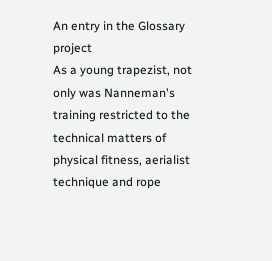An entry in the Glossary project
As a young trapezist, not only was Nanneman's training restricted to the technical matters of physical fitness, aerialist technique and rope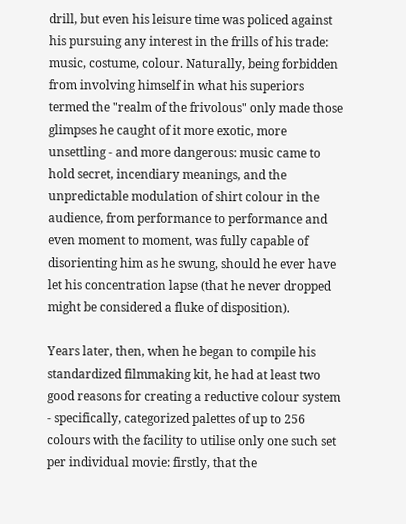drill, but even his leisure time was policed against his pursuing any interest in the frills of his trade: music, costume, colour. Naturally, being forbidden from involving himself in what his superiors termed the "realm of the frivolous" only made those glimpses he caught of it more exotic, more unsettling - and more dangerous: music came to hold secret, incendiary meanings, and the unpredictable modulation of shirt colour in the audience, from performance to performance and even moment to moment, was fully capable of disorienting him as he swung, should he ever have let his concentration lapse (that he never dropped might be considered a fluke of disposition).

Years later, then, when he began to compile his standardized filmmaking kit, he had at least two good reasons for creating a reductive colour system - specifically, categorized palettes of up to 256 colours with the facility to utilise only one such set per individual movie: firstly, that the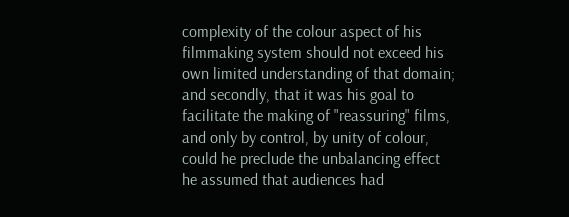complexity of the colour aspect of his filmmaking system should not exceed his own limited understanding of that domain; and secondly, that it was his goal to facilitate the making of "reassuring" films, and only by control, by unity of colour, could he preclude the unbalancing effect he assumed that audiences had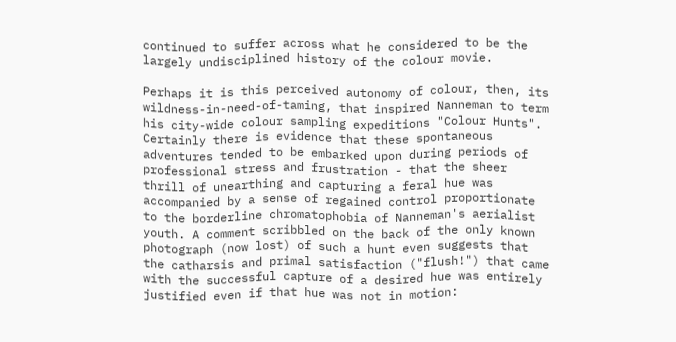continued to suffer across what he considered to be the largely undisciplined history of the colour movie.

Perhaps it is this perceived autonomy of colour, then, its wildness-in-need-of-taming, that inspired Nanneman to term his city-wide colour sampling expeditions "Colour Hunts". Certainly there is evidence that these spontaneous adventures tended to be embarked upon during periods of professional stress and frustration - that the sheer thrill of unearthing and capturing a feral hue was accompanied by a sense of regained control proportionate to the borderline chromatophobia of Nanneman's aerialist youth. A comment scribbled on the back of the only known photograph (now lost) of such a hunt even suggests that the catharsis and primal satisfaction ("flush!") that came with the successful capture of a desired hue was entirely justified even if that hue was not in motion: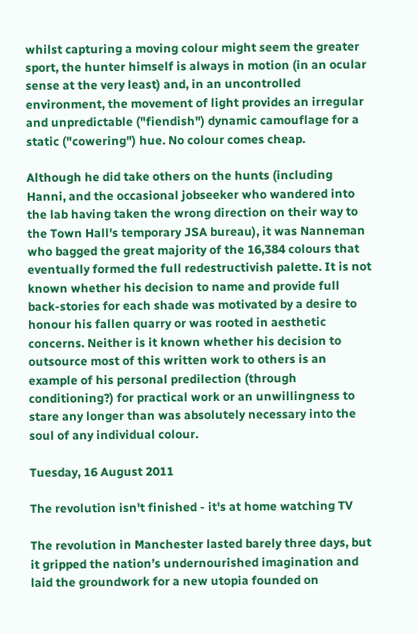whilst capturing a moving colour might seem the greater sport, the hunter himself is always in motion (in an ocular sense at the very least) and, in an uncontrolled environment, the movement of light provides an irregular and unpredictable ("fiendish") dynamic camouflage for a static ("cowering") hue. No colour comes cheap.

Although he did take others on the hunts (including Hanni, and the occasional jobseeker who wandered into the lab having taken the wrong direction on their way to the Town Hall's temporary JSA bureau), it was Nanneman who bagged the great majority of the 16,384 colours that eventually formed the full redestructivish palette. It is not known whether his decision to name and provide full back-stories for each shade was motivated by a desire to honour his fallen quarry or was rooted in aesthetic concerns. Neither is it known whether his decision to outsource most of this written work to others is an example of his personal predilection (through conditioning?) for practical work or an unwillingness to stare any longer than was absolutely necessary into the soul of any individual colour.

Tuesday, 16 August 2011

The revolution isn't finished - it's at home watching TV

The revolution in Manchester lasted barely three days, but it gripped the nation’s undernourished imagination and laid the groundwork for a new utopia founded on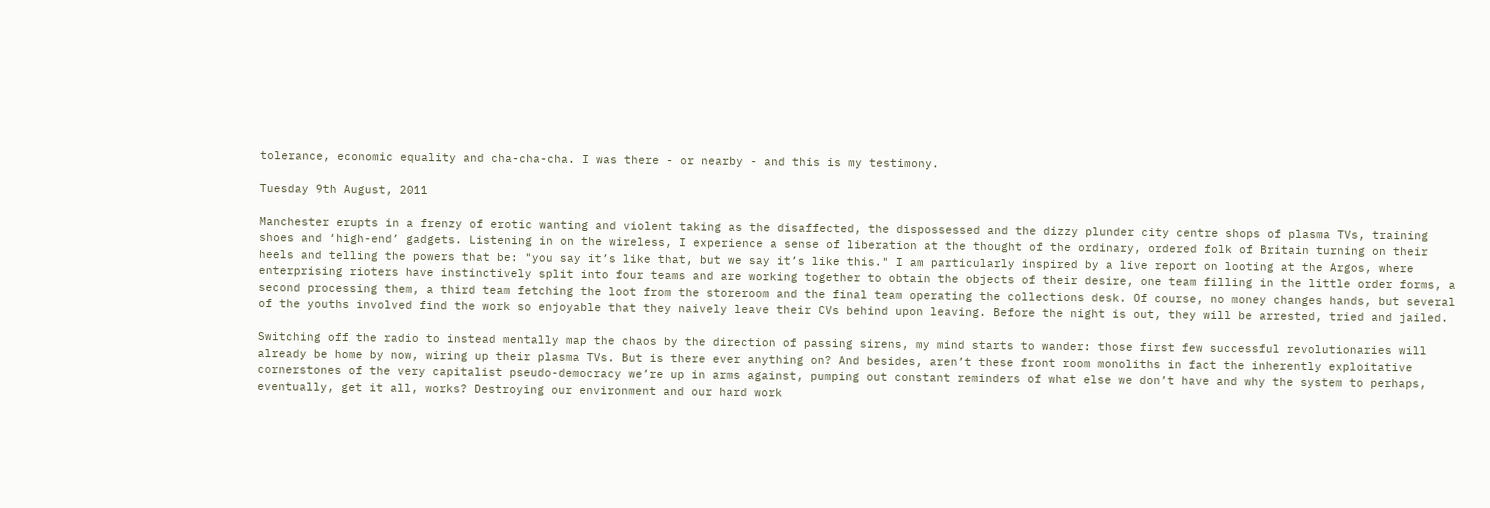tolerance, economic equality and cha-cha-cha. I was there - or nearby - and this is my testimony.

Tuesday 9th August, 2011

Manchester erupts in a frenzy of erotic wanting and violent taking as the disaffected, the dispossessed and the dizzy plunder city centre shops of plasma TVs, training shoes and ‘high-end’ gadgets. Listening in on the wireless, I experience a sense of liberation at the thought of the ordinary, ordered folk of Britain turning on their heels and telling the powers that be: "you say it’s like that, but we say it’s like this." I am particularly inspired by a live report on looting at the Argos, where enterprising rioters have instinctively split into four teams and are working together to obtain the objects of their desire, one team filling in the little order forms, a second processing them, a third team fetching the loot from the storeroom and the final team operating the collections desk. Of course, no money changes hands, but several of the youths involved find the work so enjoyable that they naively leave their CVs behind upon leaving. Before the night is out, they will be arrested, tried and jailed.

Switching off the radio to instead mentally map the chaos by the direction of passing sirens, my mind starts to wander: those first few successful revolutionaries will already be home by now, wiring up their plasma TVs. But is there ever anything on? And besides, aren’t these front room monoliths in fact the inherently exploitative cornerstones of the very capitalist pseudo-democracy we’re up in arms against, pumping out constant reminders of what else we don’t have and why the system to perhaps, eventually, get it all, works? Destroying our environment and our hard work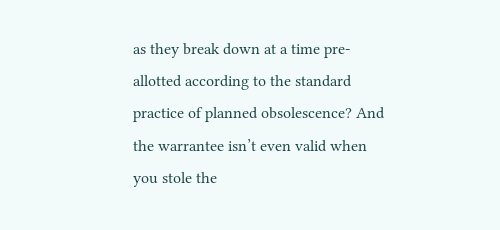as they break down at a time pre-allotted according to the standard practice of planned obsolescence? And the warrantee isn’t even valid when you stole the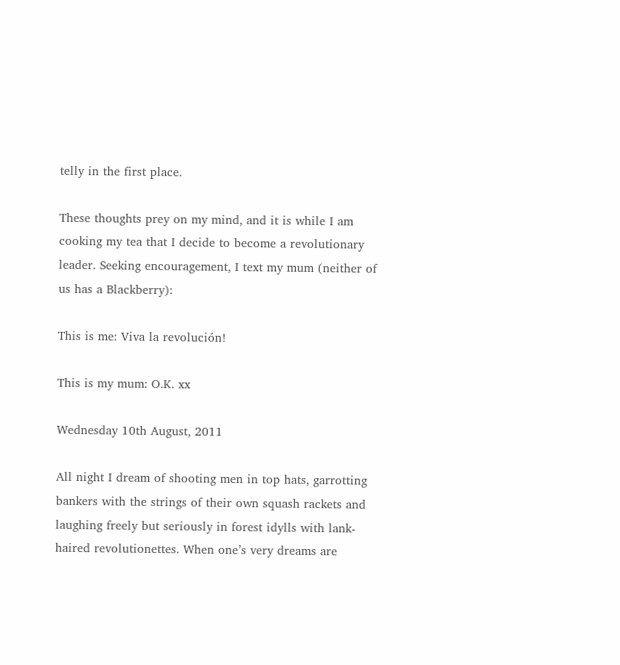telly in the first place.

These thoughts prey on my mind, and it is while I am cooking my tea that I decide to become a revolutionary leader. Seeking encouragement, I text my mum (neither of us has a Blackberry):

This is me: Viva la revolución!

This is my mum: O.K. xx

Wednesday 10th August, 2011

All night I dream of shooting men in top hats, garrotting bankers with the strings of their own squash rackets and laughing freely but seriously in forest idylls with lank-haired revolutionettes. When one’s very dreams are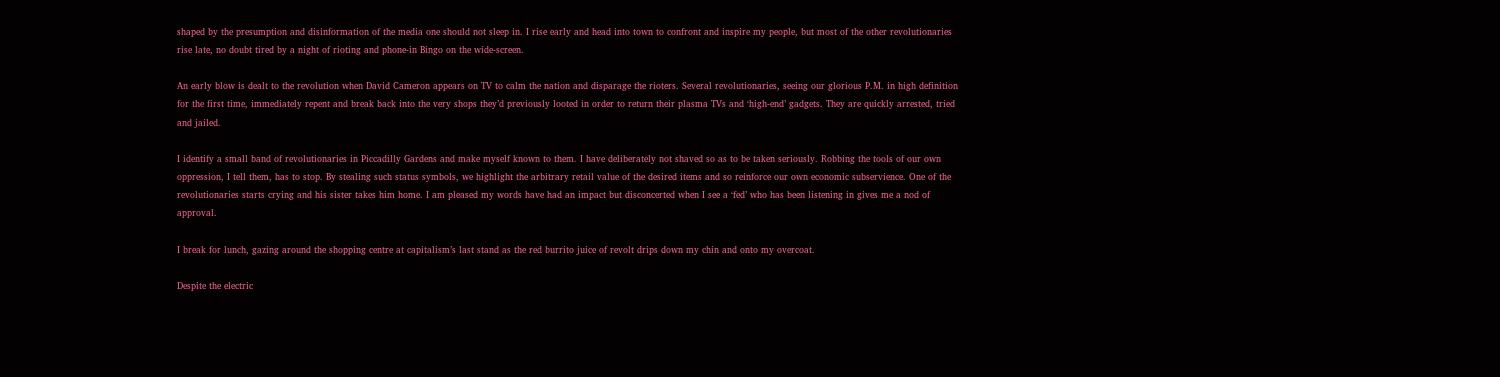shaped by the presumption and disinformation of the media one should not sleep in. I rise early and head into town to confront and inspire my people, but most of the other revolutionaries rise late, no doubt tired by a night of rioting and phone-in Bingo on the wide-screen.

An early blow is dealt to the revolution when David Cameron appears on TV to calm the nation and disparage the rioters. Several revolutionaries, seeing our glorious P.M. in high definition for the first time, immediately repent and break back into the very shops they’d previously looted in order to return their plasma TVs and ‘high-end’ gadgets. They are quickly arrested, tried and jailed.

I identify a small band of revolutionaries in Piccadilly Gardens and make myself known to them. I have deliberately not shaved so as to be taken seriously. Robbing the tools of our own oppression, I tell them, has to stop. By stealing such status symbols, we highlight the arbitrary retail value of the desired items and so reinforce our own economic subservience. One of the revolutionaries starts crying and his sister takes him home. I am pleased my words have had an impact but disconcerted when I see a ‘fed’ who has been listening in gives me a nod of approval.

I break for lunch, gazing around the shopping centre at capitalism’s last stand as the red burrito juice of revolt drips down my chin and onto my overcoat.

Despite the electric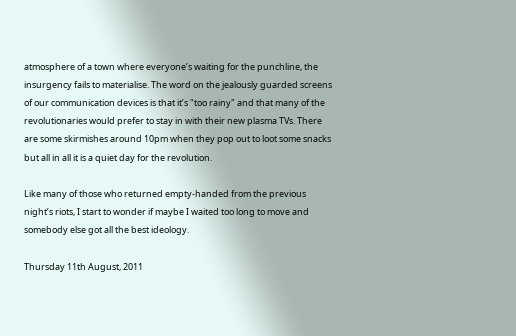atmosphere of a town where everyone’s waiting for the punchline, the insurgency fails to materialise. The word on the jealously guarded screens of our communication devices is that it’s "too rainy" and that many of the revolutionaries would prefer to stay in with their new plasma TVs. There are some skirmishes around 10pm when they pop out to loot some snacks but all in all it is a quiet day for the revolution.

Like many of those who returned empty-handed from the previous night’s riots, I start to wonder if maybe I waited too long to move and somebody else got all the best ideology.

Thursday 11th August, 2011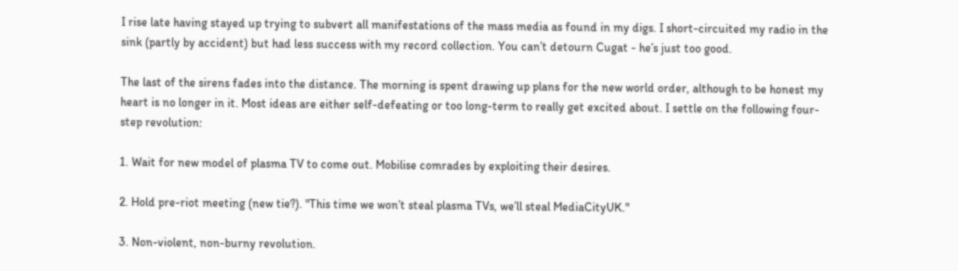I rise late having stayed up trying to subvert all manifestations of the mass media as found in my digs. I short-circuited my radio in the sink (partly by accident) but had less success with my record collection. You can’t detourn Cugat - he’s just too good.

The last of the sirens fades into the distance. The morning is spent drawing up plans for the new world order, although to be honest my heart is no longer in it. Most ideas are either self-defeating or too long-term to really get excited about. I settle on the following four-step revolution:

1. Wait for new model of plasma TV to come out. Mobilise comrades by exploiting their desires.

2. Hold pre-riot meeting (new tie?). "This time we won’t steal plasma TVs, we’ll steal MediaCityUK."

3. Non-violent, non-burny revolution.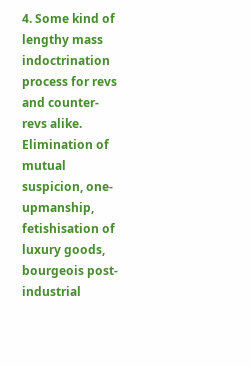4. Some kind of lengthy mass indoctrination process for revs and counter-revs alike. Elimination of mutual suspicion, one-upmanship, fetishisation of luxury goods, bourgeois post-industrial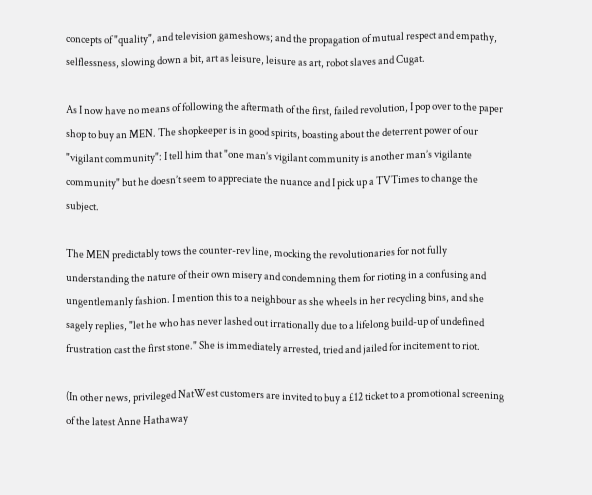concepts of "quality", and television gameshows; and the propagation of mutual respect and empathy, selflessness, slowing down a bit, art as leisure, leisure as art, robot slaves and Cugat.

As I now have no means of following the aftermath of the first, failed revolution, I pop over to the paper shop to buy an MEN. The shopkeeper is in good spirits, boasting about the deterrent power of our "vigilant community": I tell him that "one man’s vigilant community is another man’s vigilante community" but he doesn’t seem to appreciate the nuance and I pick up a TVTimes to change the subject.

The MEN predictably tows the counter-rev line, mocking the revolutionaries for not fully understanding the nature of their own misery and condemning them for rioting in a confusing and ungentlemanly fashion. I mention this to a neighbour as she wheels in her recycling bins, and she sagely replies, "let he who has never lashed out irrationally due to a lifelong build-up of undefined frustration cast the first stone." She is immediately arrested, tried and jailed for incitement to riot.

(In other news, privileged NatWest customers are invited to buy a £12 ticket to a promotional screening of the latest Anne Hathaway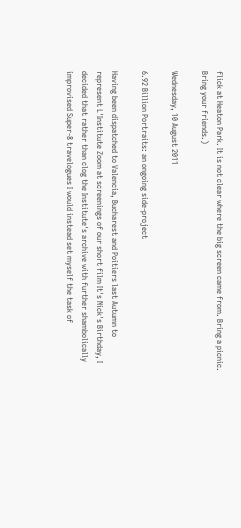flick at Heaton Park. It is not clear where the big screen came from. Bring a picnic. Bring your friends.)

Wednesday, 10 August 2011

6.92 Billion Portraits: an ongoing side-project

Having been dispatched to Valencia, Bucharest and Poitiers last Autumn to represent L'Institute Zoom at screenings of our short film It's Nick's Birthday, I decided that rather than clog the Institute's archive with further shambolically improvised Super-8 travelogues I would instead set myself the task of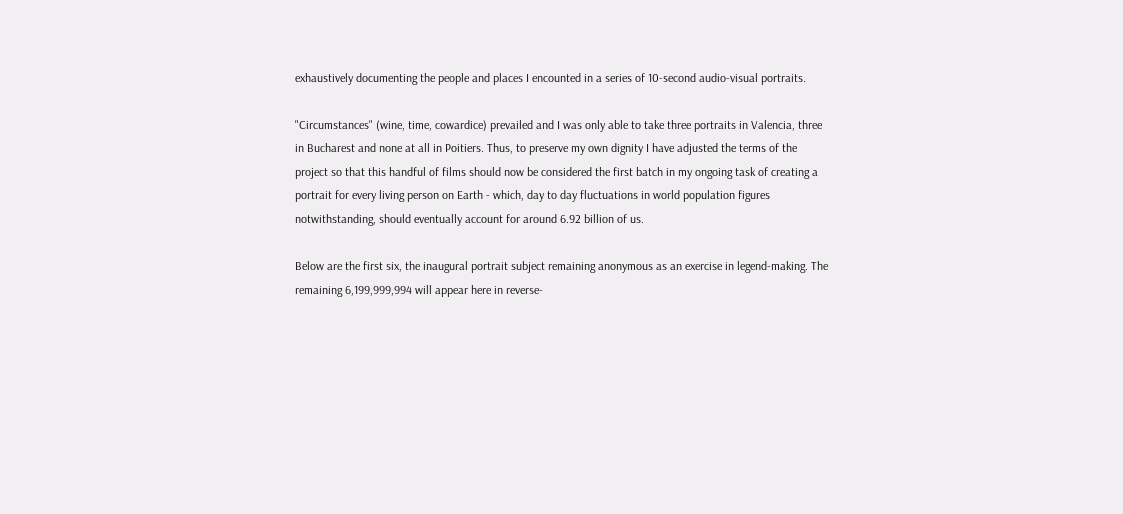exhaustively documenting the people and places I encounted in a series of 10-second audio-visual portraits.

"Circumstances" (wine, time, cowardice) prevailed and I was only able to take three portraits in Valencia, three in Bucharest and none at all in Poitiers. Thus, to preserve my own dignity I have adjusted the terms of the project so that this handful of films should now be considered the first batch in my ongoing task of creating a portrait for every living person on Earth - which, day to day fluctuations in world population figures notwithstanding, should eventually account for around 6.92 billion of us.

Below are the first six, the inaugural portrait subject remaining anonymous as an exercise in legend-making. The remaining 6,199,999,994 will appear here in reverse-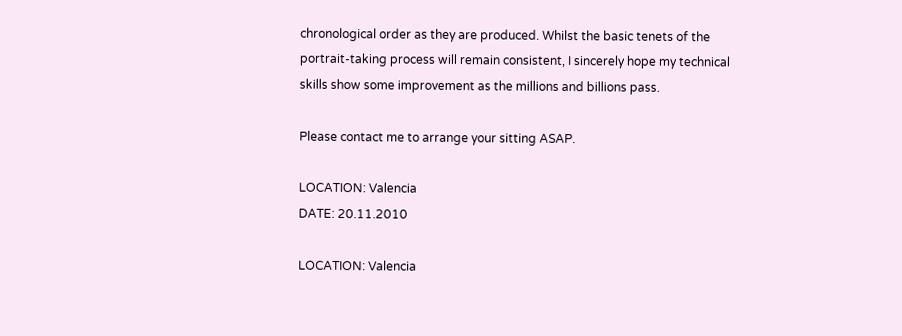chronological order as they are produced. Whilst the basic tenets of the portrait-taking process will remain consistent, I sincerely hope my technical skills show some improvement as the millions and billions pass.

Please contact me to arrange your sitting ASAP.

LOCATION: Valencia
DATE: 20.11.2010

LOCATION: Valencia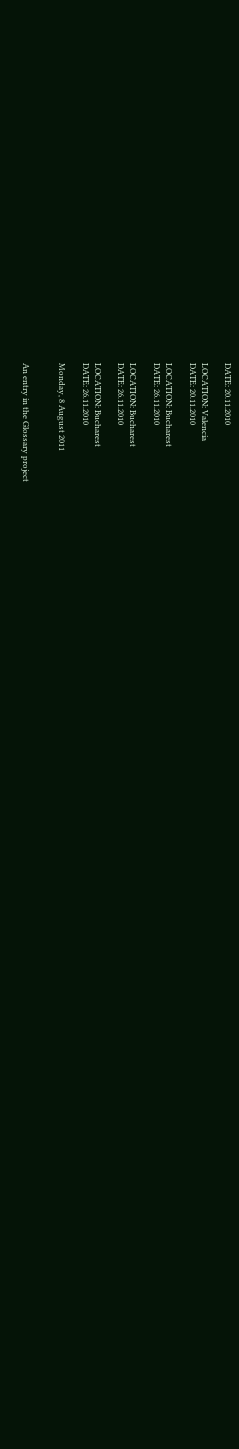DATE: 20.11.2010

LOCATION: Valencia
DATE: 20.11.2010

LOCATION: Bucharest
DATE: 26.11.2010

LOCATION: Bucharest
DATE: 26.11.2010

LOCATION: Bucharest
DATE: 26.11.2010

Monday, 8 August 2011


An entry in the Glossary project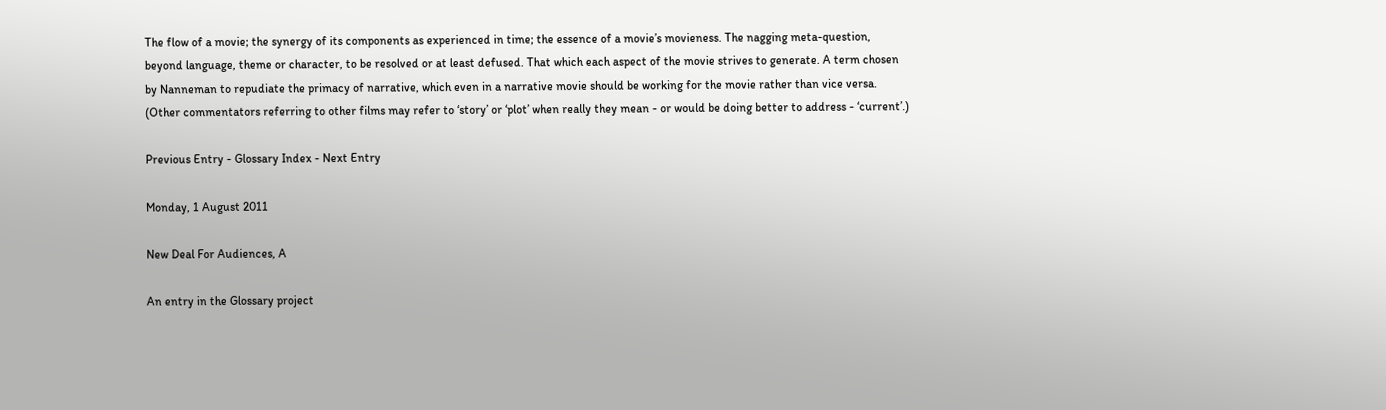The flow of a movie; the synergy of its components as experienced in time; the essence of a movie’s movieness. The nagging meta-question, beyond language, theme or character, to be resolved or at least defused. That which each aspect of the movie strives to generate. A term chosen by Nanneman to repudiate the primacy of narrative, which even in a narrative movie should be working for the movie rather than vice versa. (Other commentators referring to other films may refer to ‘story’ or ‘plot’ when really they mean - or would be doing better to address - ‘current’.)

Previous Entry - Glossary Index - Next Entry

Monday, 1 August 2011

New Deal For Audiences, A

An entry in the Glossary project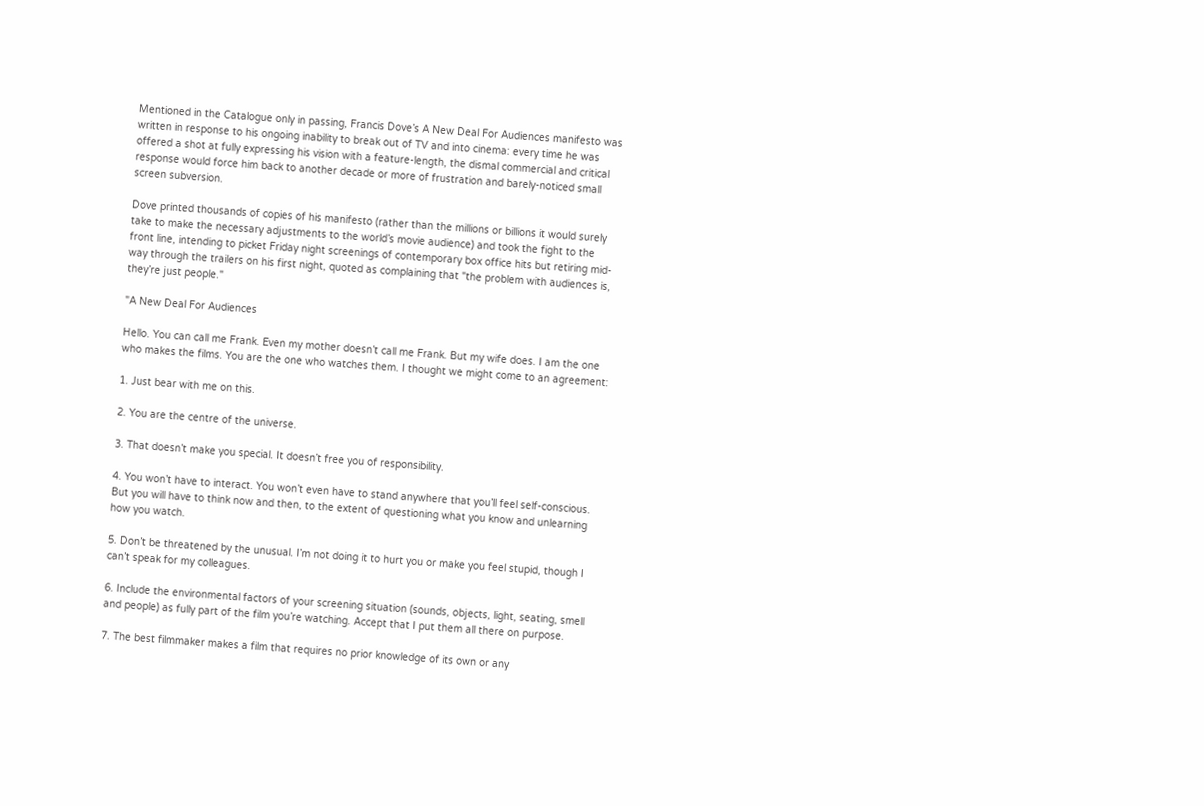Mentioned in the Catalogue only in passing, Francis Dove’s A New Deal For Audiences manifesto was written in response to his ongoing inability to break out of TV and into cinema: every time he was offered a shot at fully expressing his vision with a feature-length, the dismal commercial and critical response would force him back to another decade or more of frustration and barely-noticed small screen subversion.

Dove printed thousands of copies of his manifesto (rather than the millions or billions it would surely take to make the necessary adjustments to the world’s movie audience) and took the fight to the front line, intending to picket Friday night screenings of contemporary box office hits but retiring mid-way through the trailers on his first night, quoted as complaining that "the problem with audiences is, they’re just people."

"A New Deal For Audiences

Hello. You can call me Frank. Even my mother doesn’t call me Frank. But my wife does. I am the one who makes the films. You are the one who watches them. I thought we might come to an agreement:

1. Just bear with me on this.

2. You are the centre of the universe.

3. That doesn’t make you special. It doesn’t free you of responsibility.

4. You won’t have to interact. You won’t even have to stand anywhere that you’ll feel self-conscious. But you will have to think now and then, to the extent of questioning what you know and unlearning how you watch.

5. Don’t be threatened by the unusual. I’m not doing it to hurt you or make you feel stupid, though I can’t speak for my colleagues.

6. Include the environmental factors of your screening situation (sounds, objects, light, seating, smell and people) as fully part of the film you’re watching. Accept that I put them all there on purpose.

7. The best filmmaker makes a film that requires no prior knowledge of its own or any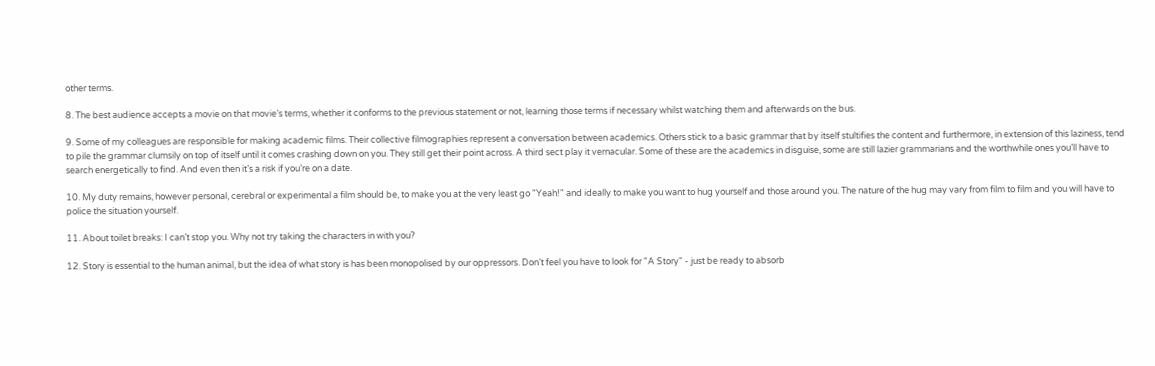other terms.

8. The best audience accepts a movie on that movie’s terms, whether it conforms to the previous statement or not, learning those terms if necessary whilst watching them and afterwards on the bus.

9. Some of my colleagues are responsible for making academic films. Their collective filmographies represent a conversation between academics. Others stick to a basic grammar that by itself stultifies the content and furthermore, in extension of this laziness, tend to pile the grammar clumsily on top of itself until it comes crashing down on you. They still get their point across. A third sect play it vernacular. Some of these are the academics in disguise, some are still lazier grammarians and the worthwhile ones you’ll have to search energetically to find. And even then it’s a risk if you’re on a date.

10. My duty remains, however personal, cerebral or experimental a film should be, to make you at the very least go "Yeah!" and ideally to make you want to hug yourself and those around you. The nature of the hug may vary from film to film and you will have to police the situation yourself.

11. About toilet breaks: I can’t stop you. Why not try taking the characters in with you?

12. Story is essential to the human animal, but the idea of what story is has been monopolised by our oppressors. Don’t feel you have to look for "A Story" - just be ready to absorb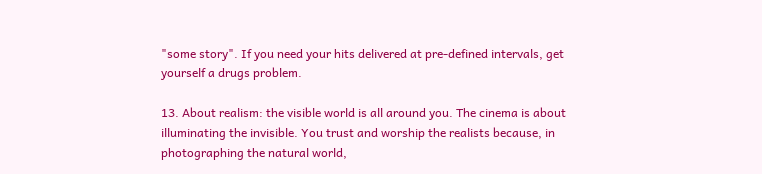"some story". If you need your hits delivered at pre-defined intervals, get yourself a drugs problem.

13. About realism: the visible world is all around you. The cinema is about illuminating the invisible. You trust and worship the realists because, in photographing the natural world,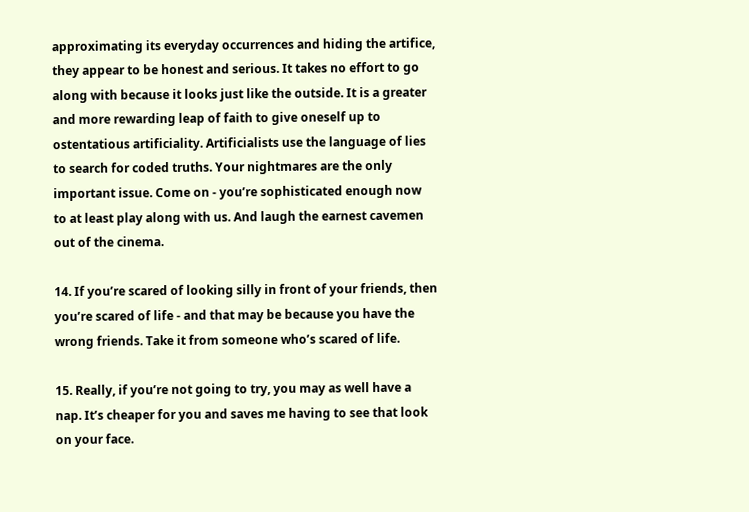approximating its everyday occurrences and hiding the artifice, they appear to be honest and serious. It takes no effort to go along with because it looks just like the outside. It is a greater and more rewarding leap of faith to give oneself up to ostentatious artificiality. Artificialists use the language of lies to search for coded truths. Your nightmares are the only important issue. Come on - you’re sophisticated enough now to at least play along with us. And laugh the earnest cavemen out of the cinema.

14. If you’re scared of looking silly in front of your friends, then you’re scared of life - and that may be because you have the wrong friends. Take it from someone who’s scared of life.

15. Really, if you’re not going to try, you may as well have a nap. It’s cheaper for you and saves me having to see that look on your face.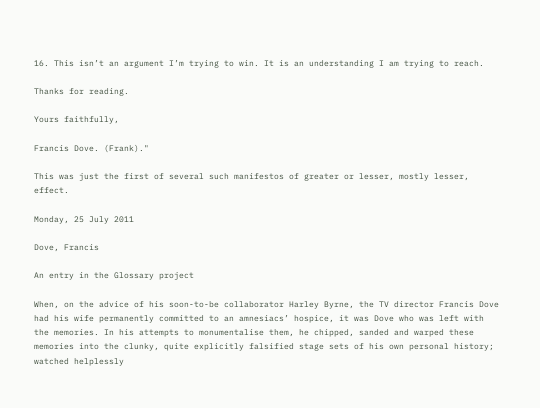16. This isn’t an argument I’m trying to win. It is an understanding I am trying to reach.

Thanks for reading.

Yours faithfully,

Francis Dove. (Frank)."

This was just the first of several such manifestos of greater or lesser, mostly lesser, effect.

Monday, 25 July 2011

Dove, Francis

An entry in the Glossary project

When, on the advice of his soon-to-be collaborator Harley Byrne, the TV director Francis Dove had his wife permanently committed to an amnesiacs’ hospice, it was Dove who was left with the memories. In his attempts to monumentalise them, he chipped, sanded and warped these memories into the clunky, quite explicitly falsified stage sets of his own personal history; watched helplessly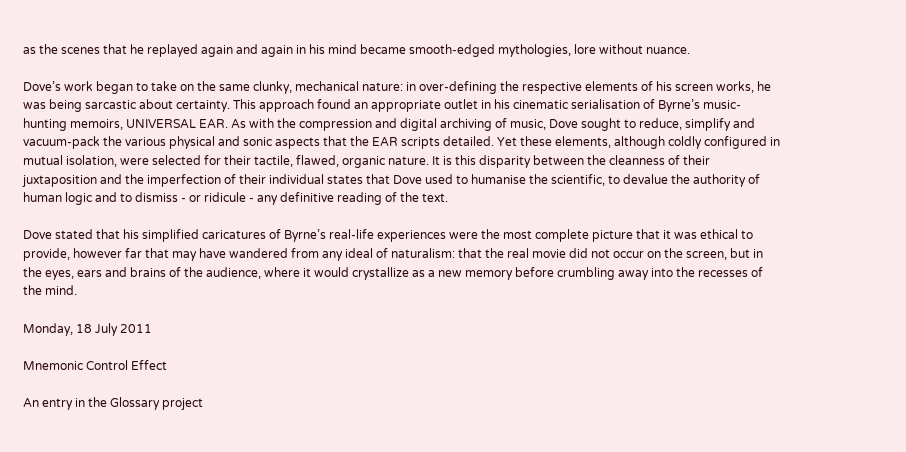as the scenes that he replayed again and again in his mind became smooth-edged mythologies, lore without nuance.

Dove’s work began to take on the same clunky, mechanical nature: in over-defining the respective elements of his screen works, he was being sarcastic about certainty. This approach found an appropriate outlet in his cinematic serialisation of Byrne’s music-hunting memoirs, UNIVERSAL EAR. As with the compression and digital archiving of music, Dove sought to reduce, simplify and vacuum-pack the various physical and sonic aspects that the EAR scripts detailed. Yet these elements, although coldly configured in mutual isolation, were selected for their tactile, flawed, organic nature. It is this disparity between the cleanness of their juxtaposition and the imperfection of their individual states that Dove used to humanise the scientific, to devalue the authority of human logic and to dismiss - or ridicule - any definitive reading of the text.

Dove stated that his simplified caricatures of Byrne’s real-life experiences were the most complete picture that it was ethical to provide, however far that may have wandered from any ideal of naturalism: that the real movie did not occur on the screen, but in the eyes, ears and brains of the audience, where it would crystallize as a new memory before crumbling away into the recesses of the mind.

Monday, 18 July 2011

Mnemonic Control Effect

An entry in the Glossary project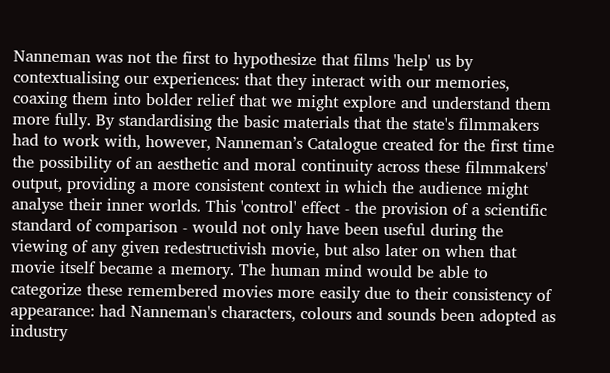Nanneman was not the first to hypothesize that films 'help' us by contextualising our experiences: that they interact with our memories, coaxing them into bolder relief that we might explore and understand them more fully. By standardising the basic materials that the state's filmmakers had to work with, however, Nanneman’s Catalogue created for the first time the possibility of an aesthetic and moral continuity across these filmmakers' output, providing a more consistent context in which the audience might analyse their inner worlds. This 'control' effect - the provision of a scientific standard of comparison - would not only have been useful during the viewing of any given redestructivish movie, but also later on when that movie itself became a memory. The human mind would be able to categorize these remembered movies more easily due to their consistency of appearance: had Nanneman's characters, colours and sounds been adopted as industry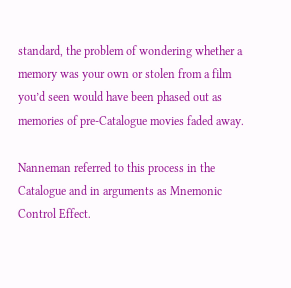standard, the problem of wondering whether a memory was your own or stolen from a film you’d seen would have been phased out as memories of pre-Catalogue movies faded away.

Nanneman referred to this process in the Catalogue and in arguments as Mnemonic Control Effect.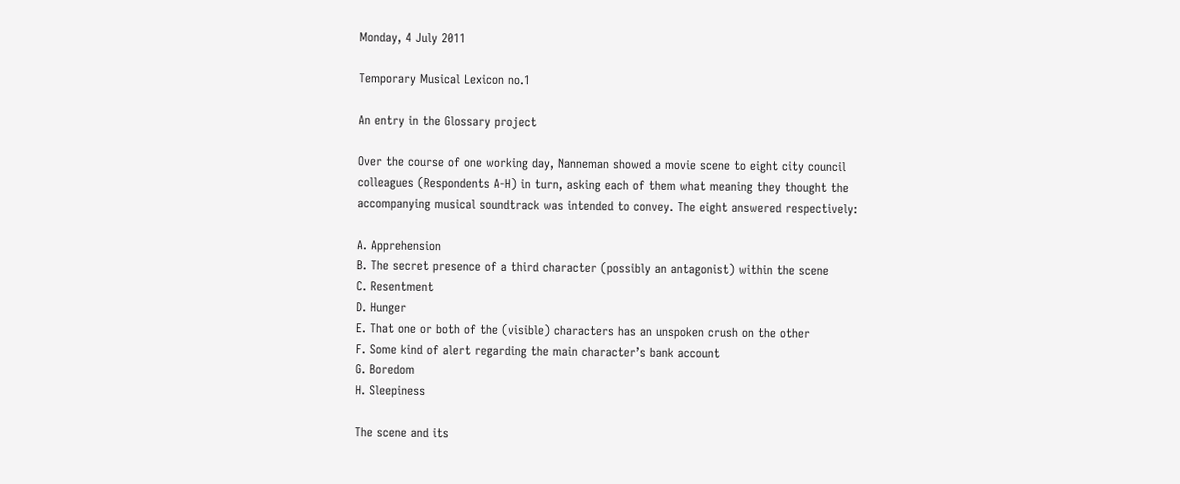Monday, 4 July 2011

Temporary Musical Lexicon no.1

An entry in the Glossary project

Over the course of one working day, Nanneman showed a movie scene to eight city council colleagues (Respondents A-H) in turn, asking each of them what meaning they thought the accompanying musical soundtrack was intended to convey. The eight answered respectively:

A. Apprehension
B. The secret presence of a third character (possibly an antagonist) within the scene
C. Resentment
D. Hunger
E. That one or both of the (visible) characters has an unspoken crush on the other
F. Some kind of alert regarding the main character’s bank account
G. Boredom
H. Sleepiness

The scene and its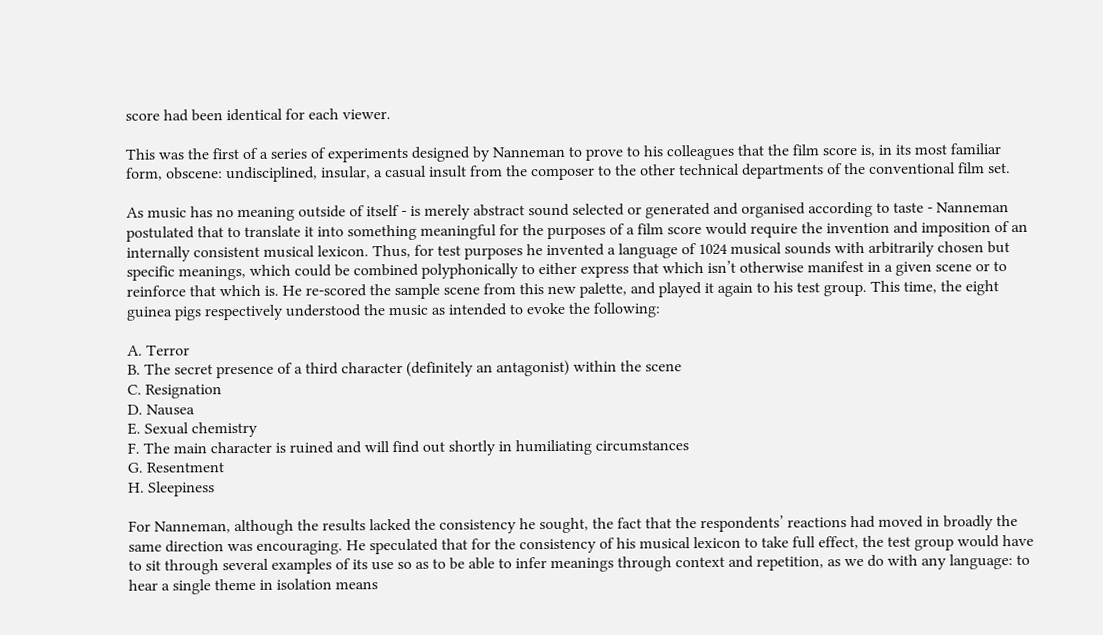score had been identical for each viewer.

This was the first of a series of experiments designed by Nanneman to prove to his colleagues that the film score is, in its most familiar form, obscene: undisciplined, insular, a casual insult from the composer to the other technical departments of the conventional film set.

As music has no meaning outside of itself - is merely abstract sound selected or generated and organised according to taste - Nanneman postulated that to translate it into something meaningful for the purposes of a film score would require the invention and imposition of an internally consistent musical lexicon. Thus, for test purposes he invented a language of 1024 musical sounds with arbitrarily chosen but specific meanings, which could be combined polyphonically to either express that which isn’t otherwise manifest in a given scene or to reinforce that which is. He re-scored the sample scene from this new palette, and played it again to his test group. This time, the eight guinea pigs respectively understood the music as intended to evoke the following:

A. Terror
B. The secret presence of a third character (definitely an antagonist) within the scene
C. Resignation
D. Nausea
E. Sexual chemistry
F. The main character is ruined and will find out shortly in humiliating circumstances
G. Resentment
H. Sleepiness

For Nanneman, although the results lacked the consistency he sought, the fact that the respondents’ reactions had moved in broadly the same direction was encouraging. He speculated that for the consistency of his musical lexicon to take full effect, the test group would have to sit through several examples of its use so as to be able to infer meanings through context and repetition, as we do with any language: to hear a single theme in isolation means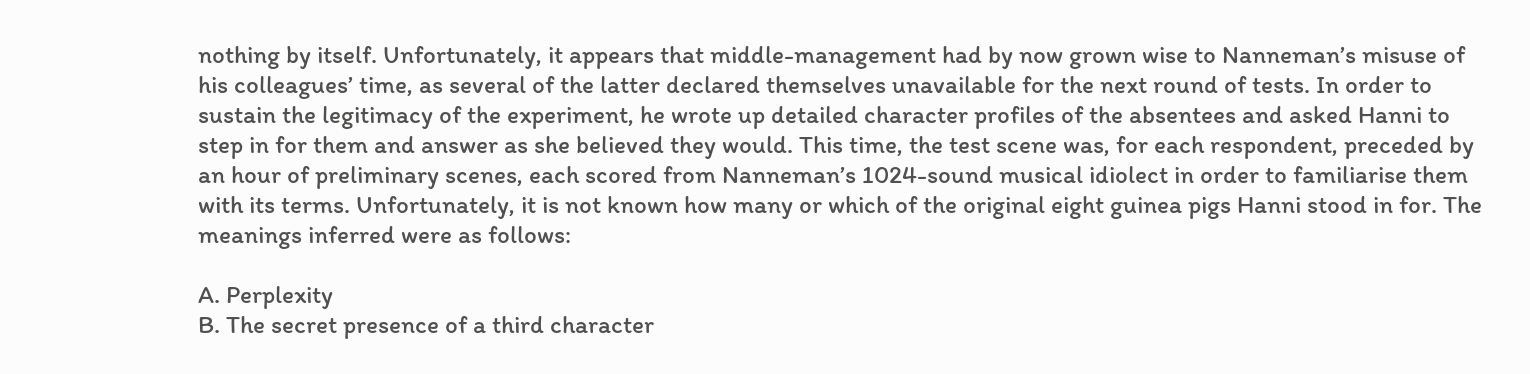nothing by itself. Unfortunately, it appears that middle-management had by now grown wise to Nanneman’s misuse of his colleagues’ time, as several of the latter declared themselves unavailable for the next round of tests. In order to sustain the legitimacy of the experiment, he wrote up detailed character profiles of the absentees and asked Hanni to step in for them and answer as she believed they would. This time, the test scene was, for each respondent, preceded by an hour of preliminary scenes, each scored from Nanneman’s 1024-sound musical idiolect in order to familiarise them with its terms. Unfortunately, it is not known how many or which of the original eight guinea pigs Hanni stood in for. The meanings inferred were as follows:

A. Perplexity
B. The secret presence of a third character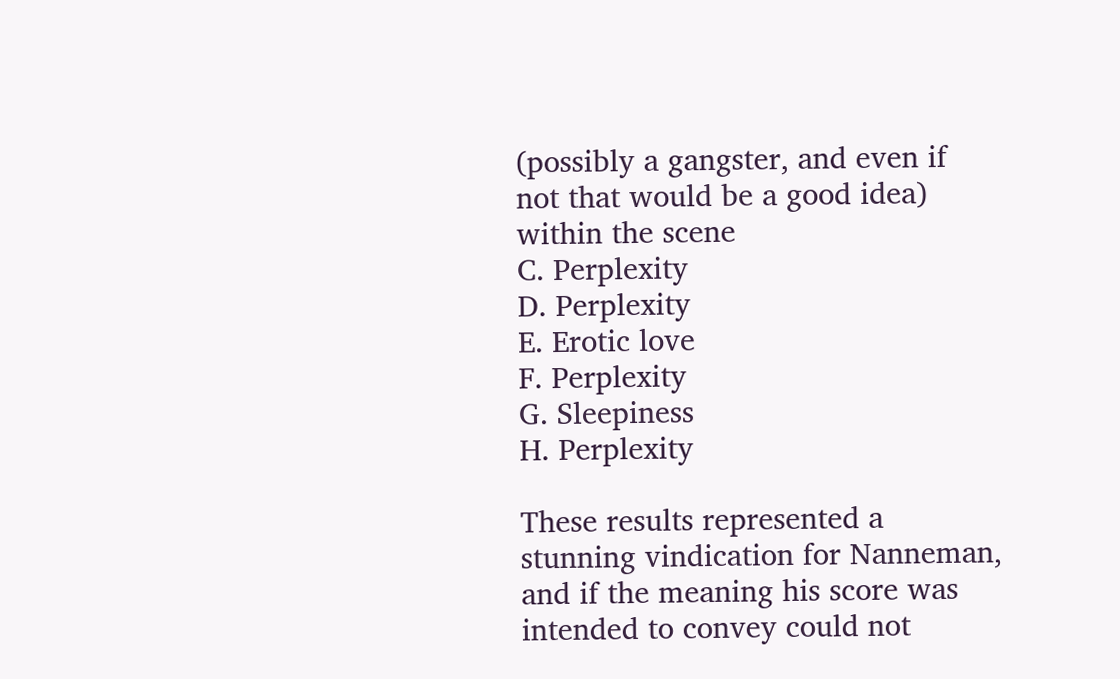(possibly a gangster, and even if not that would be a good idea) within the scene
C. Perplexity
D. Perplexity
E. Erotic love
F. Perplexity
G. Sleepiness
H. Perplexity

These results represented a stunning vindication for Nanneman, and if the meaning his score was intended to convey could not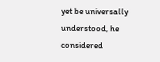yet be universally understood, he considered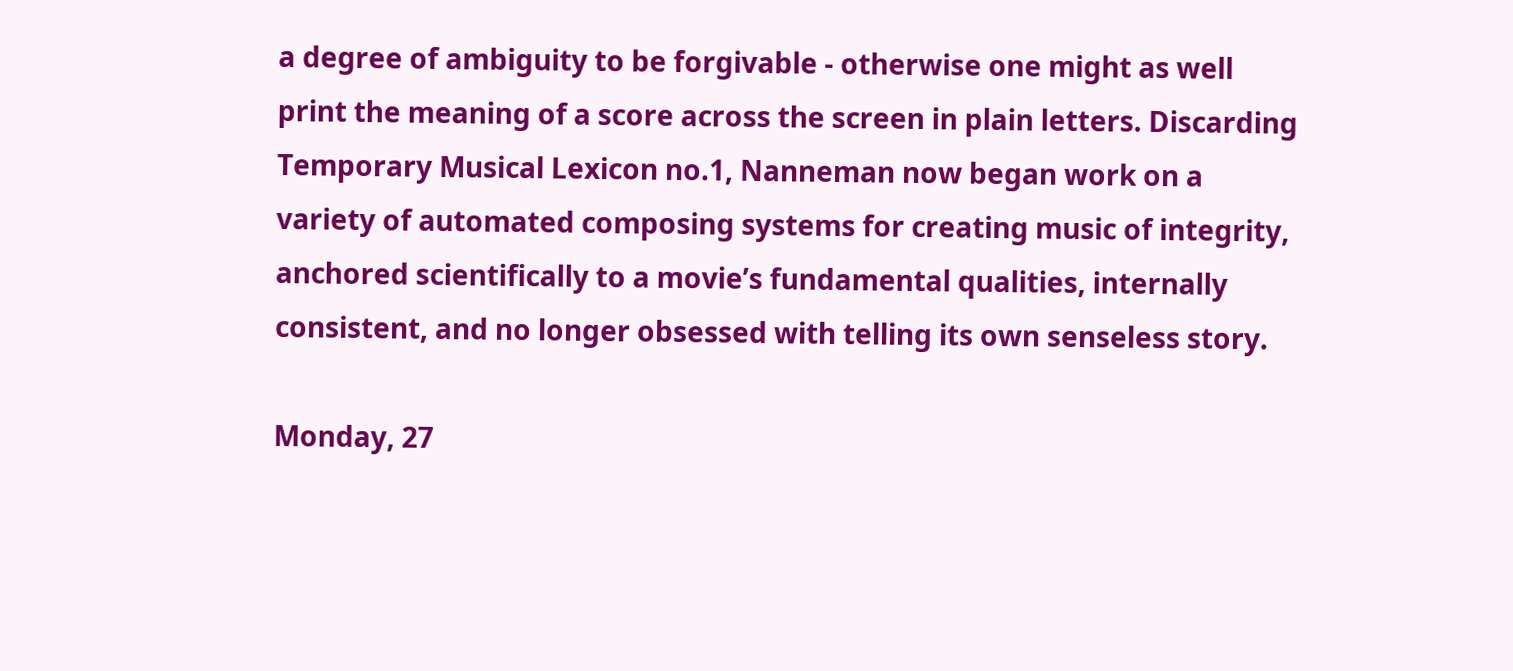a degree of ambiguity to be forgivable - otherwise one might as well print the meaning of a score across the screen in plain letters. Discarding Temporary Musical Lexicon no.1, Nanneman now began work on a variety of automated composing systems for creating music of integrity, anchored scientifically to a movie’s fundamental qualities, internally consistent, and no longer obsessed with telling its own senseless story.

Monday, 27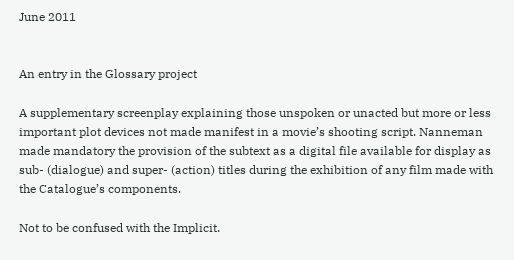June 2011


An entry in the Glossary project

A supplementary screenplay explaining those unspoken or unacted but more or less important plot devices not made manifest in a movie’s shooting script. Nanneman made mandatory the provision of the subtext as a digital file available for display as sub- (dialogue) and super- (action) titles during the exhibition of any film made with the Catalogue’s components.

Not to be confused with the Implicit.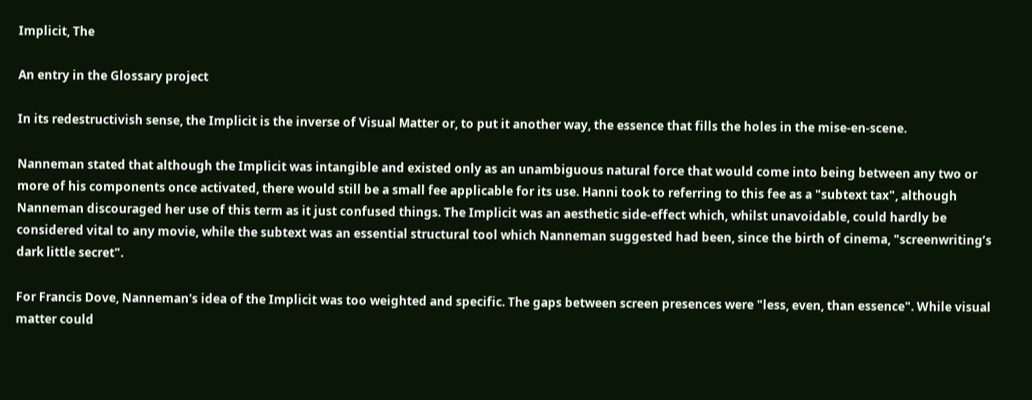Implicit, The

An entry in the Glossary project

In its redestructivish sense, the Implicit is the inverse of Visual Matter or, to put it another way, the essence that fills the holes in the mise-en-scene.

Nanneman stated that although the Implicit was intangible and existed only as an unambiguous natural force that would come into being between any two or more of his components once activated, there would still be a small fee applicable for its use. Hanni took to referring to this fee as a "subtext tax", although Nanneman discouraged her use of this term as it just confused things. The Implicit was an aesthetic side-effect which, whilst unavoidable, could hardly be considered vital to any movie, while the subtext was an essential structural tool which Nanneman suggested had been, since the birth of cinema, "screenwriting’s dark little secret".

For Francis Dove, Nanneman's idea of the Implicit was too weighted and specific. The gaps between screen presences were "less, even, than essence". While visual matter could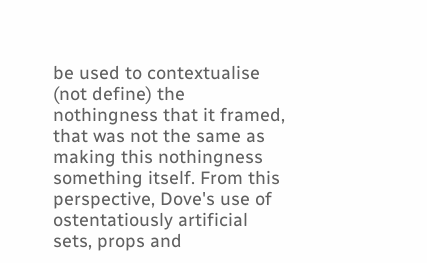be used to contextualise (not define) the nothingness that it framed, that was not the same as making this nothingness something itself. From this perspective, Dove's use of ostentatiously artificial sets, props and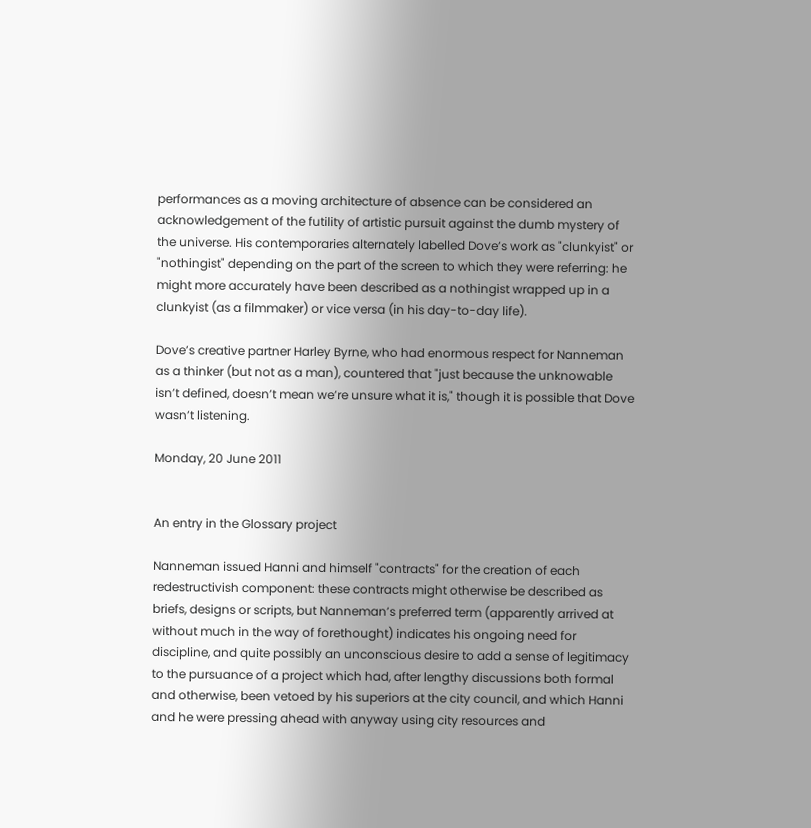performances as a moving architecture of absence can be considered an acknowledgement of the futility of artistic pursuit against the dumb mystery of the universe. His contemporaries alternately labelled Dove’s work as "clunkyist" or "nothingist" depending on the part of the screen to which they were referring: he might more accurately have been described as a nothingist wrapped up in a clunkyist (as a filmmaker) or vice versa (in his day-to-day life).

Dove’s creative partner Harley Byrne, who had enormous respect for Nanneman as a thinker (but not as a man), countered that "just because the unknowable isn’t defined, doesn’t mean we’re unsure what it is," though it is possible that Dove wasn’t listening.

Monday, 20 June 2011


An entry in the Glossary project

Nanneman issued Hanni and himself "contracts" for the creation of each redestructivish component: these contracts might otherwise be described as briefs, designs or scripts, but Nanneman’s preferred term (apparently arrived at without much in the way of forethought) indicates his ongoing need for discipline, and quite possibly an unconscious desire to add a sense of legitimacy to the pursuance of a project which had, after lengthy discussions both formal and otherwise, been vetoed by his superiors at the city council, and which Hanni and he were pressing ahead with anyway using city resources and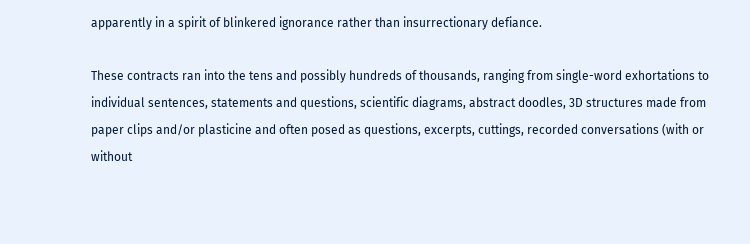apparently in a spirit of blinkered ignorance rather than insurrectionary defiance.

These contracts ran into the tens and possibly hundreds of thousands, ranging from single-word exhortations to individual sentences, statements and questions, scientific diagrams, abstract doodles, 3D structures made from paper clips and/or plasticine and often posed as questions, excerpts, cuttings, recorded conversations (with or without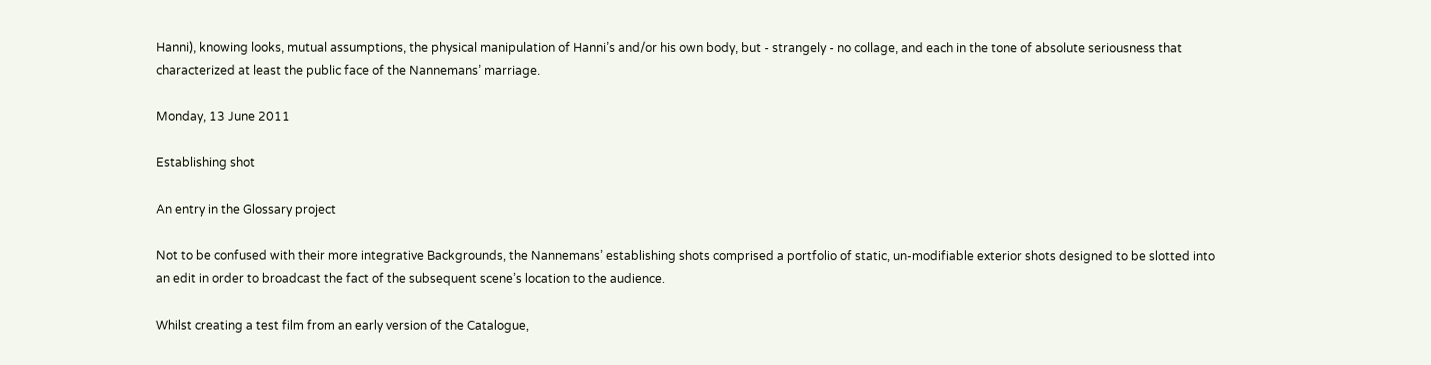Hanni), knowing looks, mutual assumptions, the physical manipulation of Hanni’s and/or his own body, but - strangely - no collage, and each in the tone of absolute seriousness that characterized at least the public face of the Nannemans’ marriage.

Monday, 13 June 2011

Establishing shot

An entry in the Glossary project

Not to be confused with their more integrative Backgrounds, the Nannemans’ establishing shots comprised a portfolio of static, un-modifiable exterior shots designed to be slotted into an edit in order to broadcast the fact of the subsequent scene’s location to the audience.

Whilst creating a test film from an early version of the Catalogue,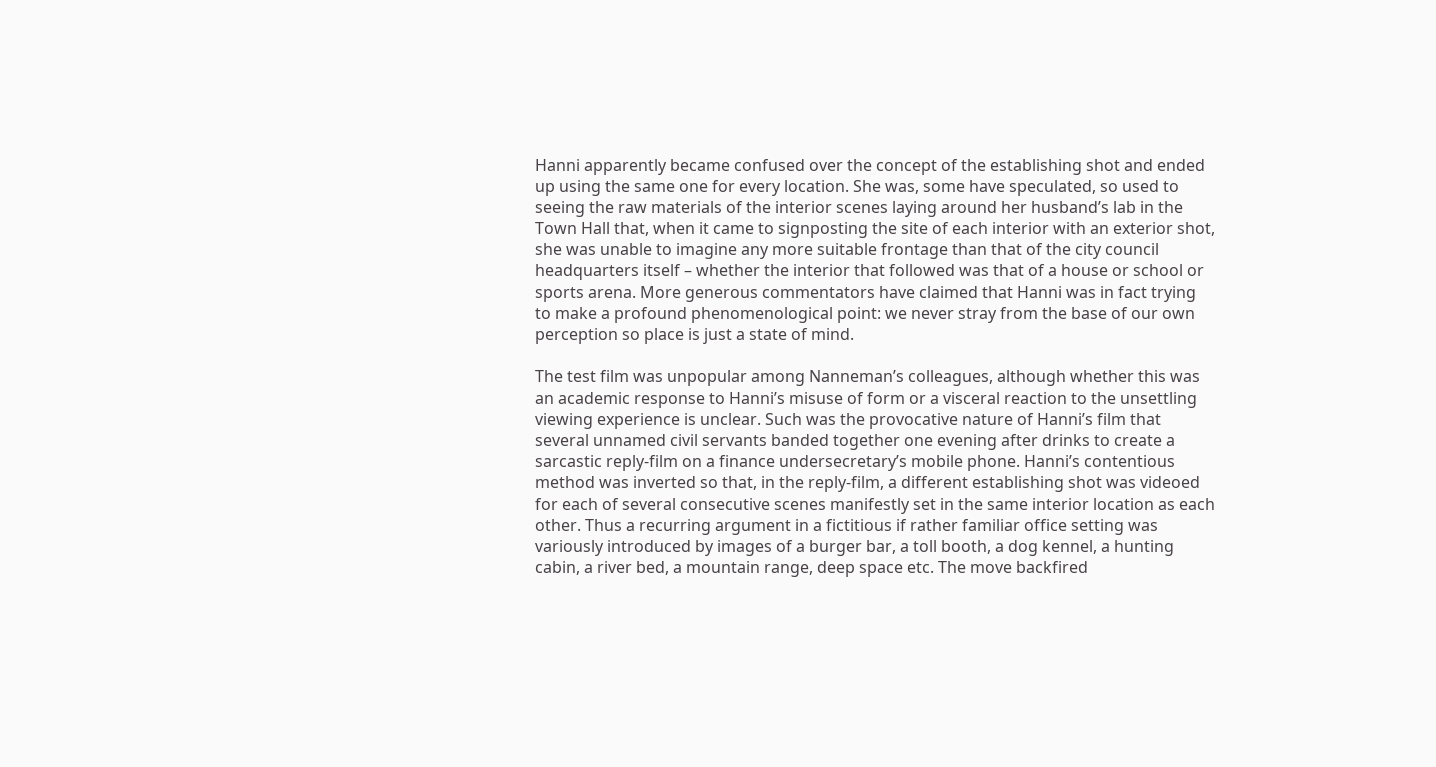Hanni apparently became confused over the concept of the establishing shot and ended up using the same one for every location. She was, some have speculated, so used to seeing the raw materials of the interior scenes laying around her husband’s lab in the Town Hall that, when it came to signposting the site of each interior with an exterior shot, she was unable to imagine any more suitable frontage than that of the city council headquarters itself – whether the interior that followed was that of a house or school or sports arena. More generous commentators have claimed that Hanni was in fact trying to make a profound phenomenological point: we never stray from the base of our own perception so place is just a state of mind.

The test film was unpopular among Nanneman’s colleagues, although whether this was an academic response to Hanni’s misuse of form or a visceral reaction to the unsettling viewing experience is unclear. Such was the provocative nature of Hanni’s film that several unnamed civil servants banded together one evening after drinks to create a sarcastic reply-film on a finance undersecretary’s mobile phone. Hanni’s contentious method was inverted so that, in the reply-film, a different establishing shot was videoed for each of several consecutive scenes manifestly set in the same interior location as each other. Thus a recurring argument in a fictitious if rather familiar office setting was variously introduced by images of a burger bar, a toll booth, a dog kennel, a hunting cabin, a river bed, a mountain range, deep space etc. The move backfired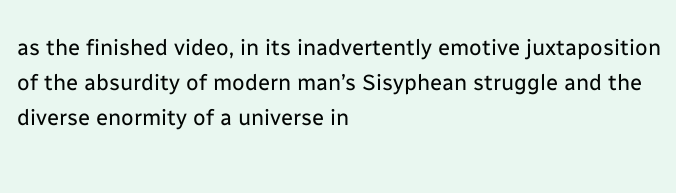as the finished video, in its inadvertently emotive juxtaposition of the absurdity of modern man’s Sisyphean struggle and the diverse enormity of a universe in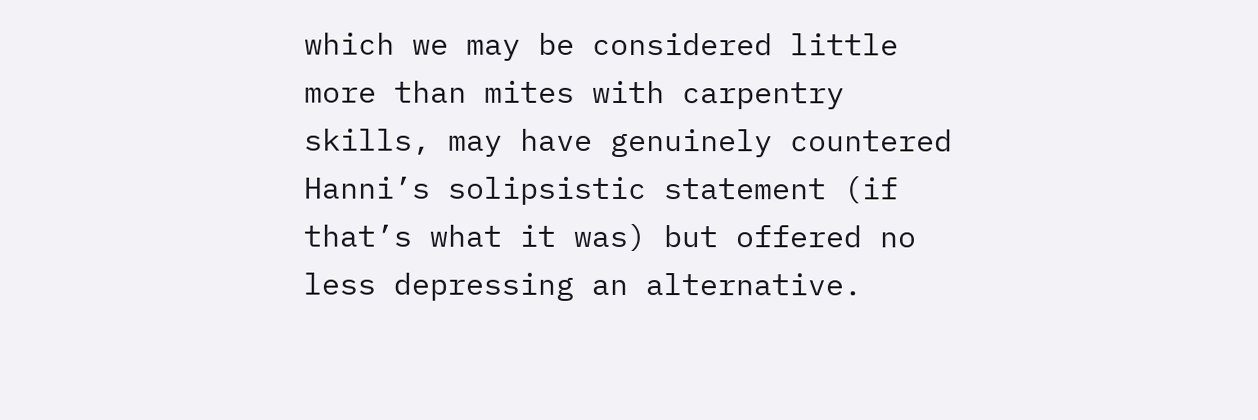which we may be considered little more than mites with carpentry skills, may have genuinely countered Hanni’s solipsistic statement (if that’s what it was) but offered no less depressing an alternative.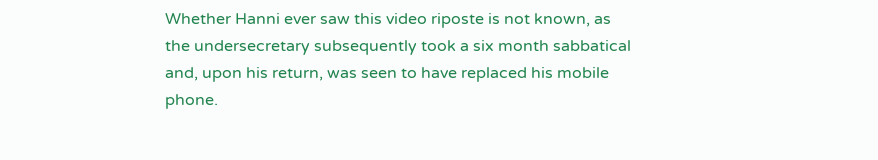Whether Hanni ever saw this video riposte is not known, as the undersecretary subsequently took a six month sabbatical and, upon his return, was seen to have replaced his mobile phone.